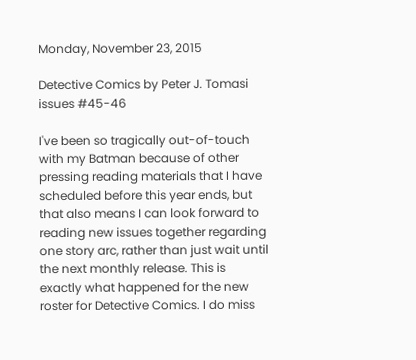Monday, November 23, 2015

Detective Comics by Peter J. Tomasi issues #45-46

I've been so tragically out-of-touch with my Batman because of other pressing reading materials that I have scheduled before this year ends, but that also means I can look forward to reading new issues together regarding one story arc, rather than just wait until the next monthly release. This is exactly what happened for the new roster for Detective Comics. I do miss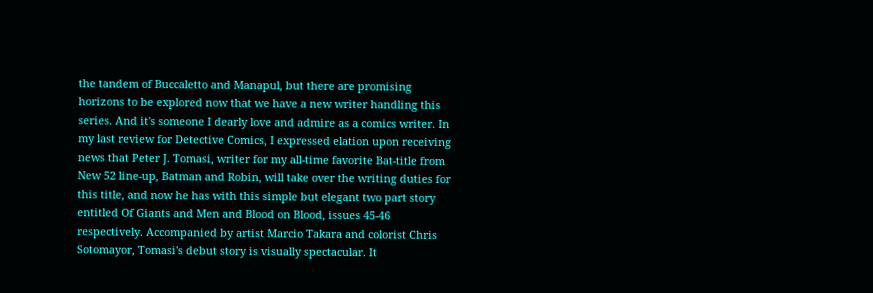the tandem of Buccaletto and Manapul, but there are promising horizons to be explored now that we have a new writer handling this series. And it's someone I dearly love and admire as a comics writer. In my last review for Detective Comics, I expressed elation upon receiving news that Peter J. Tomasi, writer for my all-time favorite Bat-title from New 52 line-up, Batman and Robin, will take over the writing duties for this title, and now he has with this simple but elegant two part story entitled Of Giants and Men and Blood on Blood, issues 45-46 respectively. Accompanied by artist Marcio Takara and colorist Chris Sotomayor, Tomasi's debut story is visually spectacular. It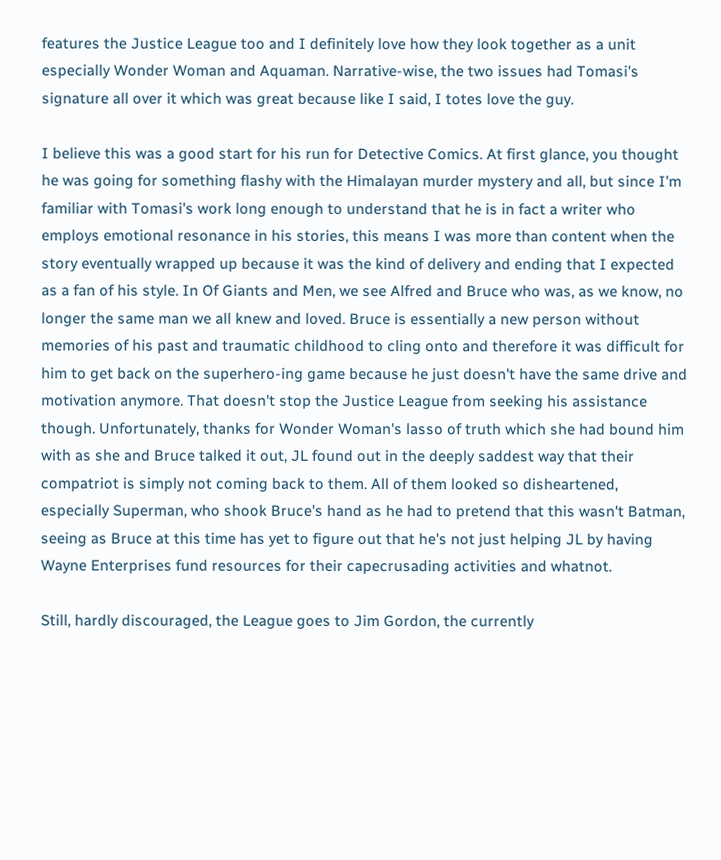features the Justice League too and I definitely love how they look together as a unit especially Wonder Woman and Aquaman. Narrative-wise, the two issues had Tomasi's signature all over it which was great because like I said, I totes love the guy.

I believe this was a good start for his run for Detective Comics. At first glance, you thought he was going for something flashy with the Himalayan murder mystery and all, but since I'm familiar with Tomasi's work long enough to understand that he is in fact a writer who employs emotional resonance in his stories, this means I was more than content when the story eventually wrapped up because it was the kind of delivery and ending that I expected as a fan of his style. In Of Giants and Men, we see Alfred and Bruce who was, as we know, no longer the same man we all knew and loved. Bruce is essentially a new person without memories of his past and traumatic childhood to cling onto and therefore it was difficult for him to get back on the superhero-ing game because he just doesn't have the same drive and motivation anymore. That doesn't stop the Justice League from seeking his assistance though. Unfortunately, thanks for Wonder Woman's lasso of truth which she had bound him with as she and Bruce talked it out, JL found out in the deeply saddest way that their compatriot is simply not coming back to them. All of them looked so disheartened, especially Superman, who shook Bruce's hand as he had to pretend that this wasn't Batman, seeing as Bruce at this time has yet to figure out that he's not just helping JL by having Wayne Enterprises fund resources for their capecrusading activities and whatnot.

Still, hardly discouraged, the League goes to Jim Gordon, the currently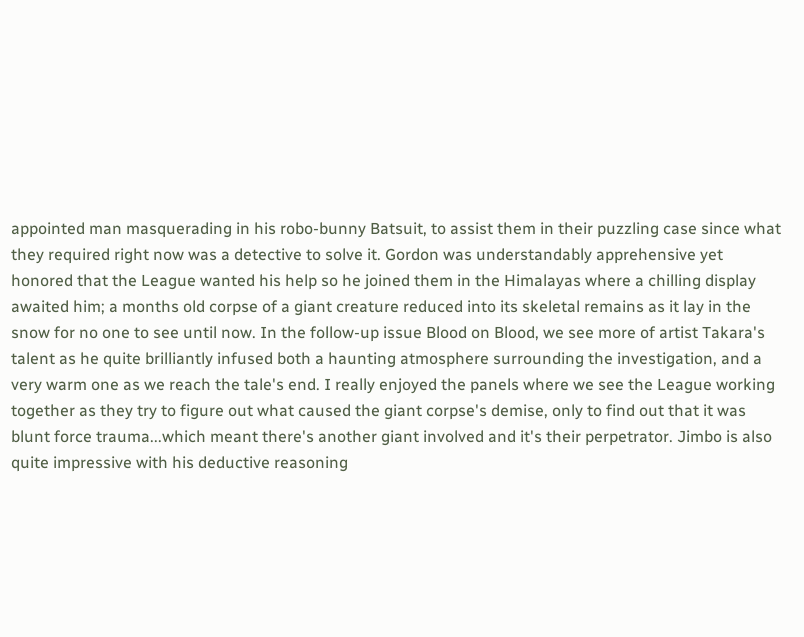appointed man masquerading in his robo-bunny Batsuit, to assist them in their puzzling case since what they required right now was a detective to solve it. Gordon was understandably apprehensive yet honored that the League wanted his help so he joined them in the Himalayas where a chilling display awaited him; a months old corpse of a giant creature reduced into its skeletal remains as it lay in the snow for no one to see until now. In the follow-up issue Blood on Blood, we see more of artist Takara's talent as he quite brilliantly infused both a haunting atmosphere surrounding the investigation, and a very warm one as we reach the tale's end. I really enjoyed the panels where we see the League working together as they try to figure out what caused the giant corpse's demise, only to find out that it was blunt force trauma...which meant there's another giant involved and it's their perpetrator. Jimbo is also quite impressive with his deductive reasoning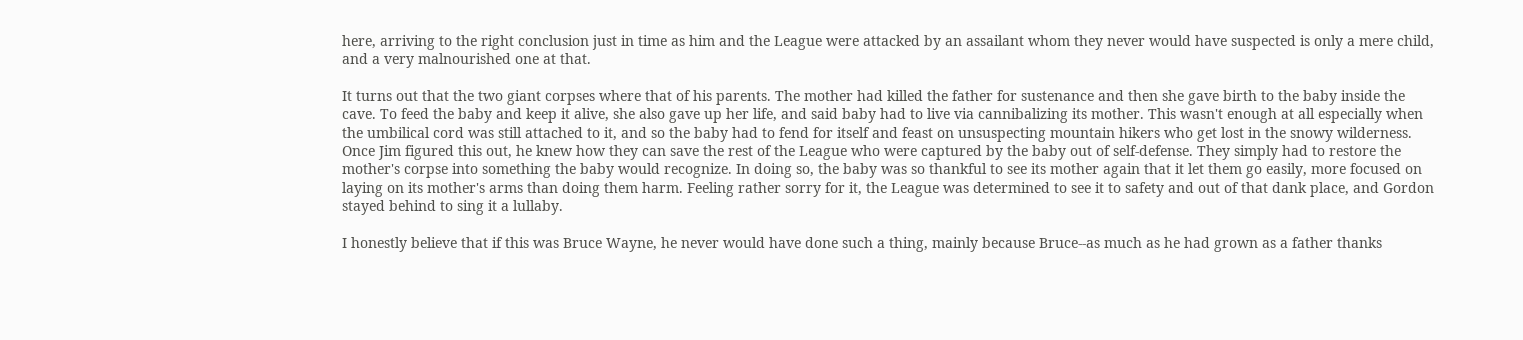here, arriving to the right conclusion just in time as him and the League were attacked by an assailant whom they never would have suspected is only a mere child, and a very malnourished one at that.

It turns out that the two giant corpses where that of his parents. The mother had killed the father for sustenance and then she gave birth to the baby inside the cave. To feed the baby and keep it alive, she also gave up her life, and said baby had to live via cannibalizing its mother. This wasn't enough at all especially when the umbilical cord was still attached to it, and so the baby had to fend for itself and feast on unsuspecting mountain hikers who get lost in the snowy wilderness. Once Jim figured this out, he knew how they can save the rest of the League who were captured by the baby out of self-defense. They simply had to restore the mother's corpse into something the baby would recognize. In doing so, the baby was so thankful to see its mother again that it let them go easily, more focused on laying on its mother's arms than doing them harm. Feeling rather sorry for it, the League was determined to see it to safety and out of that dank place, and Gordon stayed behind to sing it a lullaby.

I honestly believe that if this was Bruce Wayne, he never would have done such a thing, mainly because Bruce--as much as he had grown as a father thanks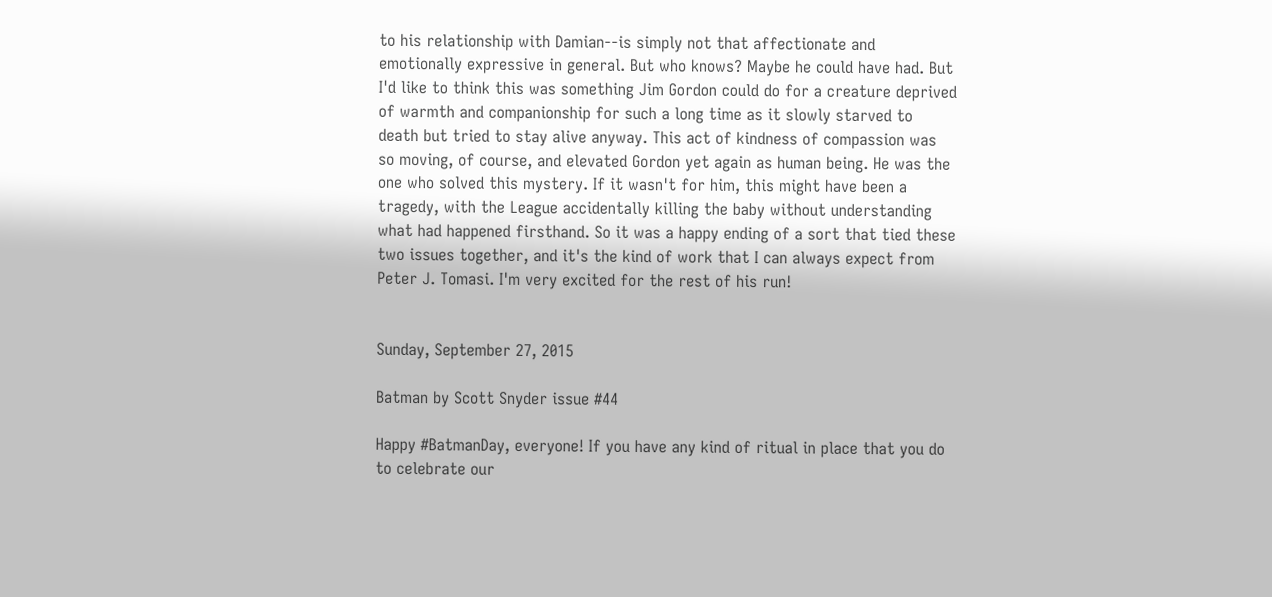to his relationship with Damian--is simply not that affectionate and emotionally expressive in general. But who knows? Maybe he could have had. But I'd like to think this was something Jim Gordon could do for a creature deprived of warmth and companionship for such a long time as it slowly starved to death but tried to stay alive anyway. This act of kindness of compassion was so moving, of course, and elevated Gordon yet again as human being. He was the one who solved this mystery. If it wasn't for him, this might have been a tragedy, with the League accidentally killing the baby without understanding what had happened firsthand. So it was a happy ending of a sort that tied these two issues together, and it's the kind of work that I can always expect from Peter J. Tomasi. I'm very excited for the rest of his run!


Sunday, September 27, 2015

Batman by Scott Snyder issue #44

Happy #BatmanDay, everyone! If you have any kind of ritual in place that you do to celebrate our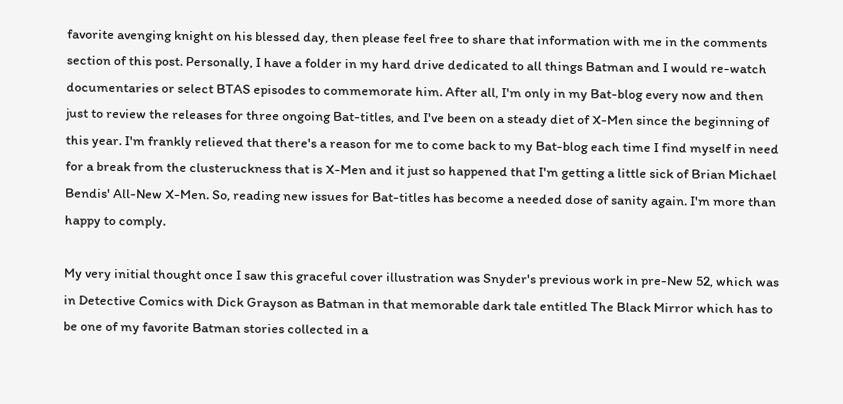favorite avenging knight on his blessed day, then please feel free to share that information with me in the comments section of this post. Personally, I have a folder in my hard drive dedicated to all things Batman and I would re-watch documentaries or select BTAS episodes to commemorate him. After all, I'm only in my Bat-blog every now and then just to review the releases for three ongoing Bat-titles, and I've been on a steady diet of X-Men since the beginning of this year. I'm frankly relieved that there's a reason for me to come back to my Bat-blog each time I find myself in need for a break from the clusteruckness that is X-Men and it just so happened that I'm getting a little sick of Brian Michael Bendis' All-New X-Men. So, reading new issues for Bat-titles has become a needed dose of sanity again. I'm more than happy to comply.

My very initial thought once I saw this graceful cover illustration was Snyder's previous work in pre-New 52, which was in Detective Comics with Dick Grayson as Batman in that memorable dark tale entitled The Black Mirror which has to be one of my favorite Batman stories collected in a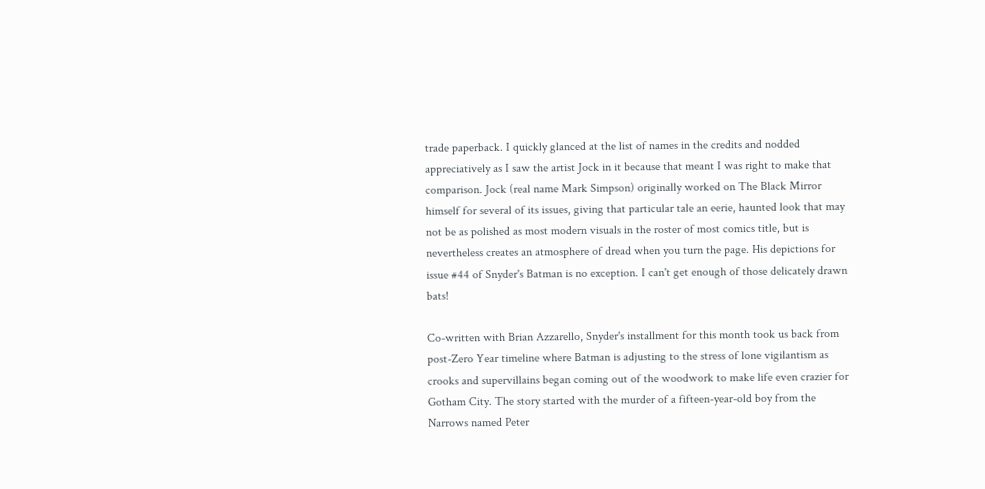trade paperback. I quickly glanced at the list of names in the credits and nodded appreciatively as I saw the artist Jock in it because that meant I was right to make that comparison. Jock (real name Mark Simpson) originally worked on The Black Mirror himself for several of its issues, giving that particular tale an eerie, haunted look that may not be as polished as most modern visuals in the roster of most comics title, but is nevertheless creates an atmosphere of dread when you turn the page. His depictions for issue #44 of Snyder's Batman is no exception. I can't get enough of those delicately drawn bats!

Co-written with Brian Azzarello, Snyder's installment for this month took us back from post-Zero Year timeline where Batman is adjusting to the stress of lone vigilantism as crooks and supervillains began coming out of the woodwork to make life even crazier for Gotham City. The story started with the murder of a fifteen-year-old boy from the Narrows named Peter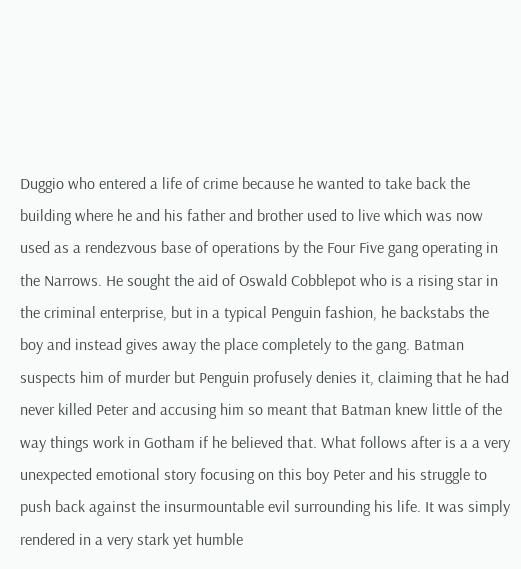Duggio who entered a life of crime because he wanted to take back the building where he and his father and brother used to live which was now used as a rendezvous base of operations by the Four Five gang operating in the Narrows. He sought the aid of Oswald Cobblepot who is a rising star in the criminal enterprise, but in a typical Penguin fashion, he backstabs the boy and instead gives away the place completely to the gang. Batman suspects him of murder but Penguin profusely denies it, claiming that he had never killed Peter and accusing him so meant that Batman knew little of the way things work in Gotham if he believed that. What follows after is a a very unexpected emotional story focusing on this boy Peter and his struggle to push back against the insurmountable evil surrounding his life. It was simply rendered in a very stark yet humble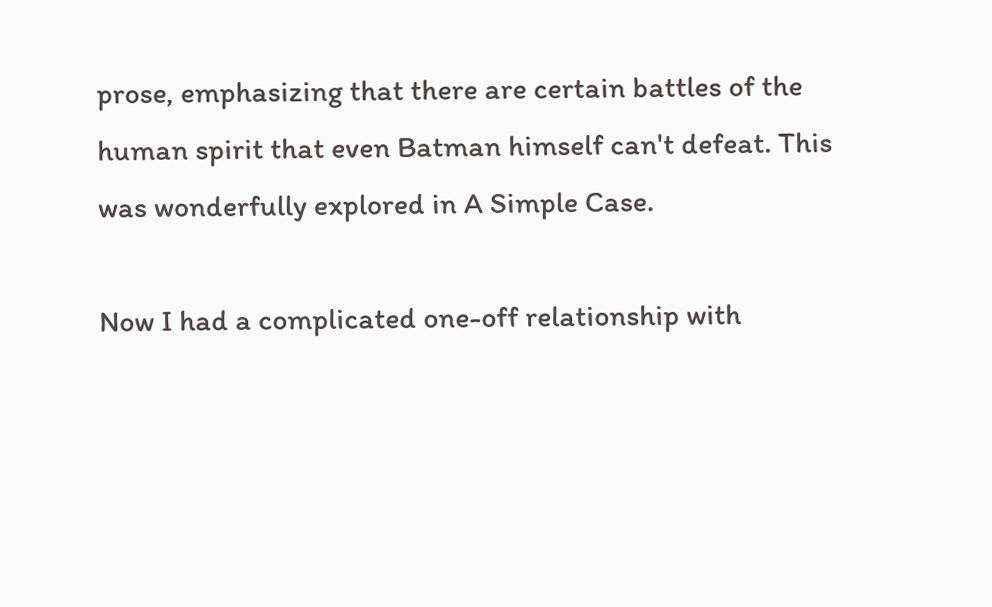prose, emphasizing that there are certain battles of the human spirit that even Batman himself can't defeat. This was wonderfully explored in A Simple Case.

Now I had a complicated one-off relationship with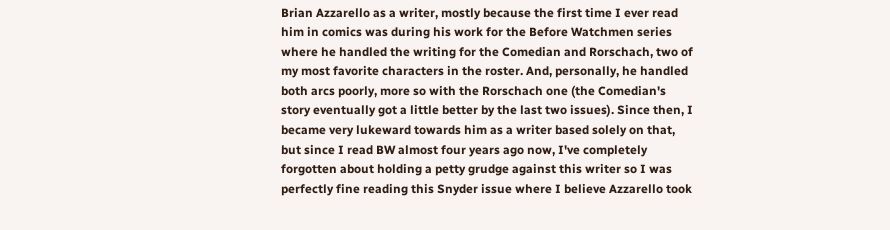Brian Azzarello as a writer, mostly because the first time I ever read him in comics was during his work for the Before Watchmen series where he handled the writing for the Comedian and Rorschach, two of my most favorite characters in the roster. And, personally, he handled both arcs poorly, more so with the Rorschach one (the Comedian's story eventually got a little better by the last two issues). Since then, I became very lukeward towards him as a writer based solely on that, but since I read BW almost four years ago now, I've completely forgotten about holding a petty grudge against this writer so I was perfectly fine reading this Snyder issue where I believe Azzarello took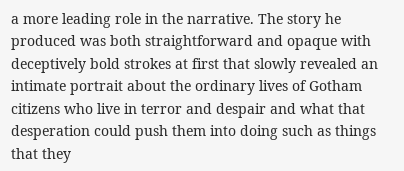a more leading role in the narrative. The story he produced was both straightforward and opaque with deceptively bold strokes at first that slowly revealed an intimate portrait about the ordinary lives of Gotham citizens who live in terror and despair and what that desperation could push them into doing such as things that they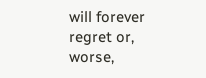will forever regret or, worse,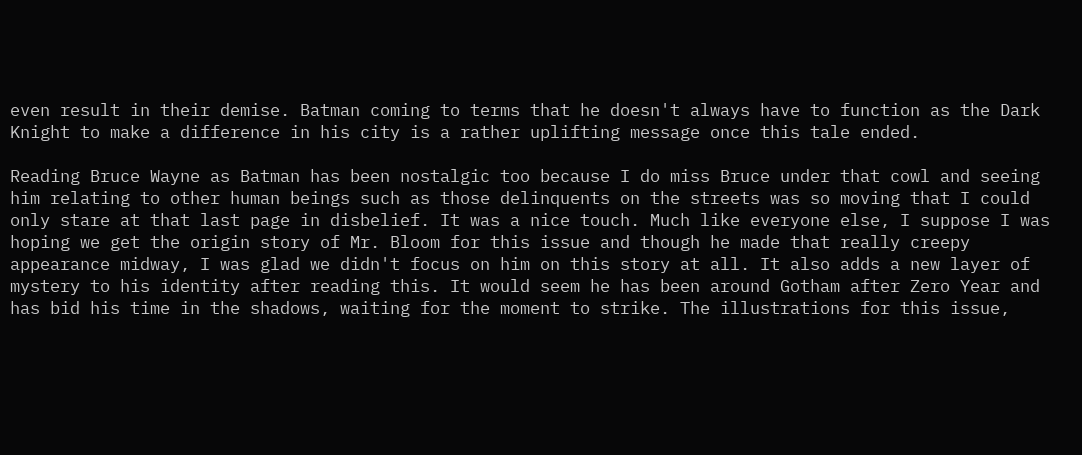even result in their demise. Batman coming to terms that he doesn't always have to function as the Dark Knight to make a difference in his city is a rather uplifting message once this tale ended.

Reading Bruce Wayne as Batman has been nostalgic too because I do miss Bruce under that cowl and seeing him relating to other human beings such as those delinquents on the streets was so moving that I could only stare at that last page in disbelief. It was a nice touch. Much like everyone else, I suppose I was hoping we get the origin story of Mr. Bloom for this issue and though he made that really creepy appearance midway, I was glad we didn't focus on him on this story at all. It also adds a new layer of mystery to his identity after reading this. It would seem he has been around Gotham after Zero Year and has bid his time in the shadows, waiting for the moment to strike. The illustrations for this issue,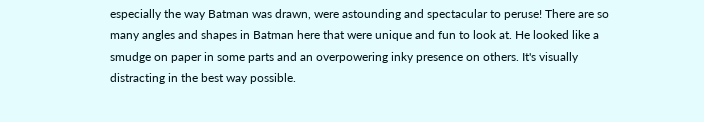especially the way Batman was drawn, were astounding and spectacular to peruse! There are so many angles and shapes in Batman here that were unique and fun to look at. He looked like a smudge on paper in some parts and an overpowering inky presence on others. It's visually distracting in the best way possible.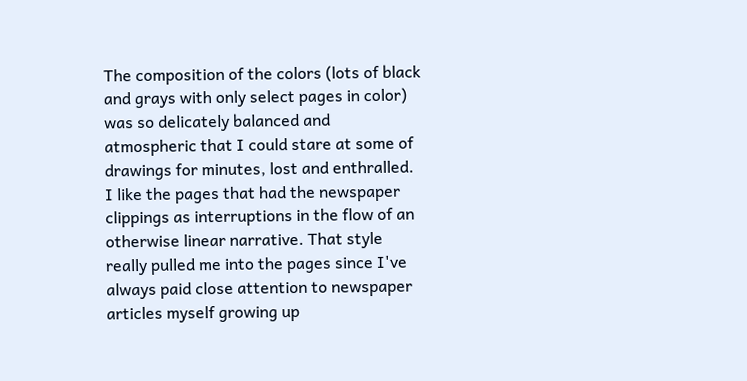The composition of the colors (lots of black and grays with only select pages in color) was so delicately balanced and atmospheric that I could stare at some of drawings for minutes, lost and enthralled. I like the pages that had the newspaper clippings as interruptions in the flow of an otherwise linear narrative. That style really pulled me into the pages since I've always paid close attention to newspaper articles myself growing up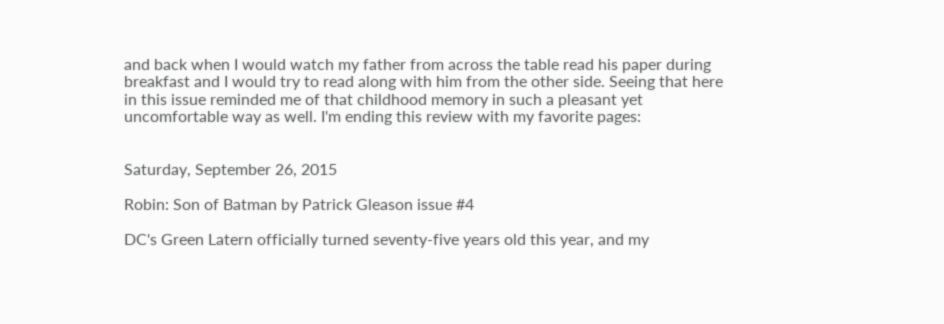and back when I would watch my father from across the table read his paper during breakfast and I would try to read along with him from the other side. Seeing that here in this issue reminded me of that childhood memory in such a pleasant yet uncomfortable way as well. I'm ending this review with my favorite pages:


Saturday, September 26, 2015

Robin: Son of Batman by Patrick Gleason issue #4

DC's Green Latern officially turned seventy-five years old this year, and my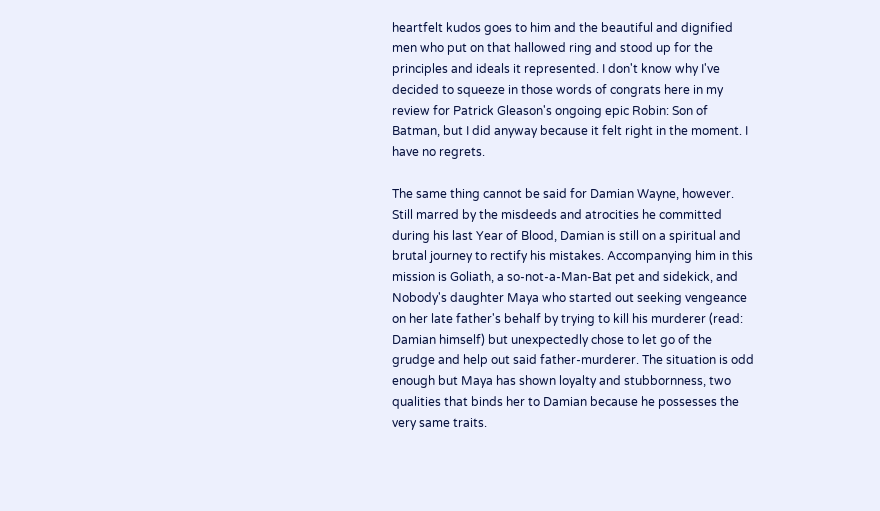heartfelt kudos goes to him and the beautiful and dignified men who put on that hallowed ring and stood up for the principles and ideals it represented. I don't know why I've decided to squeeze in those words of congrats here in my review for Patrick Gleason's ongoing epic Robin: Son of Batman, but I did anyway because it felt right in the moment. I have no regrets.

The same thing cannot be said for Damian Wayne, however. Still marred by the misdeeds and atrocities he committed during his last Year of Blood, Damian is still on a spiritual and brutal journey to rectify his mistakes. Accompanying him in this mission is Goliath, a so-not-a-Man-Bat pet and sidekick, and Nobody's daughter Maya who started out seeking vengeance on her late father's behalf by trying to kill his murderer (read: Damian himself) but unexpectedly chose to let go of the grudge and help out said father-murderer. The situation is odd enough but Maya has shown loyalty and stubbornness, two qualities that binds her to Damian because he possesses the very same traits.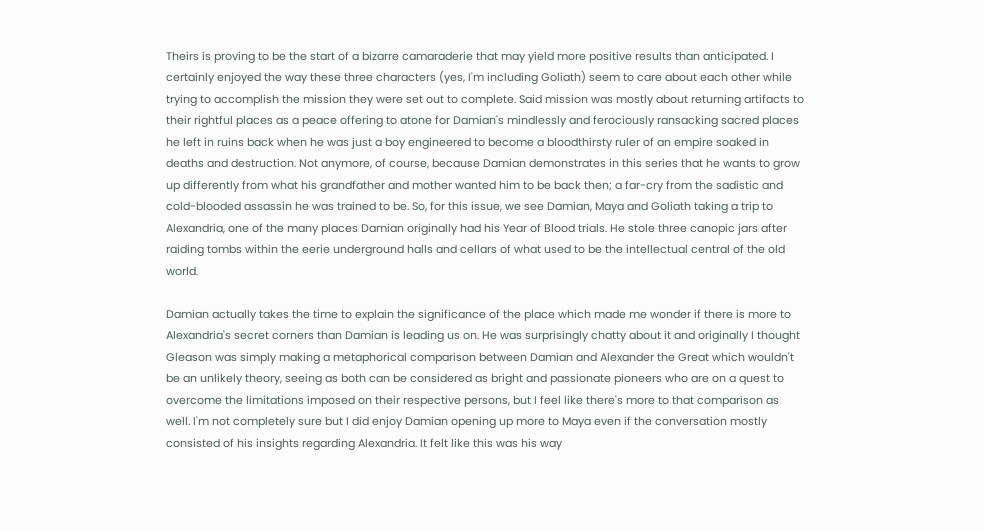Theirs is proving to be the start of a bizarre camaraderie that may yield more positive results than anticipated. I certainly enjoyed the way these three characters (yes, I'm including Goliath) seem to care about each other while trying to accomplish the mission they were set out to complete. Said mission was mostly about returning artifacts to their rightful places as a peace offering to atone for Damian's mindlessly and ferociously ransacking sacred places he left in ruins back when he was just a boy engineered to become a bloodthirsty ruler of an empire soaked in deaths and destruction. Not anymore, of course, because Damian demonstrates in this series that he wants to grow up differently from what his grandfather and mother wanted him to be back then; a far-cry from the sadistic and cold-blooded assassin he was trained to be. So, for this issue, we see Damian, Maya and Goliath taking a trip to Alexandria, one of the many places Damian originally had his Year of Blood trials. He stole three canopic jars after raiding tombs within the eerie underground halls and cellars of what used to be the intellectual central of the old world.

Damian actually takes the time to explain the significance of the place which made me wonder if there is more to Alexandria's secret corners than Damian is leading us on. He was surprisingly chatty about it and originally I thought Gleason was simply making a metaphorical comparison between Damian and Alexander the Great which wouldn't be an unlikely theory, seeing as both can be considered as bright and passionate pioneers who are on a quest to overcome the limitations imposed on their respective persons, but I feel like there's more to that comparison as well. I'm not completely sure but I did enjoy Damian opening up more to Maya even if the conversation mostly consisted of his insights regarding Alexandria. It felt like this was his way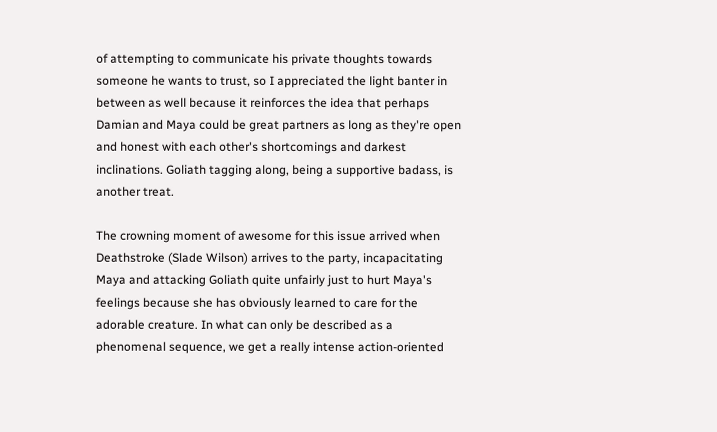of attempting to communicate his private thoughts towards someone he wants to trust, so I appreciated the light banter in between as well because it reinforces the idea that perhaps Damian and Maya could be great partners as long as they're open and honest with each other's shortcomings and darkest inclinations. Goliath tagging along, being a supportive badass, is another treat.

The crowning moment of awesome for this issue arrived when Deathstroke (Slade Wilson) arrives to the party, incapacitating Maya and attacking Goliath quite unfairly just to hurt Maya's feelings because she has obviously learned to care for the adorable creature. In what can only be described as a phenomenal sequence, we get a really intense action-oriented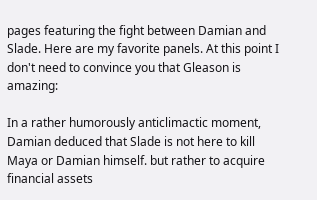pages featuring the fight between Damian and Slade. Here are my favorite panels. At this point I don't need to convince you that Gleason is amazing:

In a rather humorously anticlimactic moment, Damian deduced that Slade is not here to kill Maya or Damian himself. but rather to acquire financial assets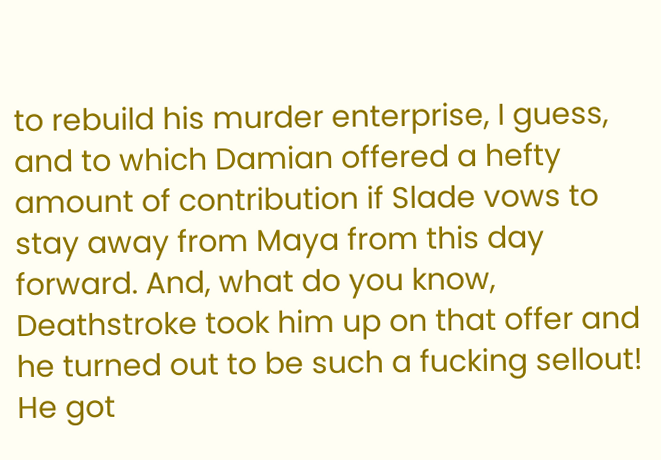to rebuild his murder enterprise, I guess, and to which Damian offered a hefty amount of contribution if Slade vows to stay away from Maya from this day forward. And, what do you know, Deathstroke took him up on that offer and he turned out to be such a fucking sellout! He got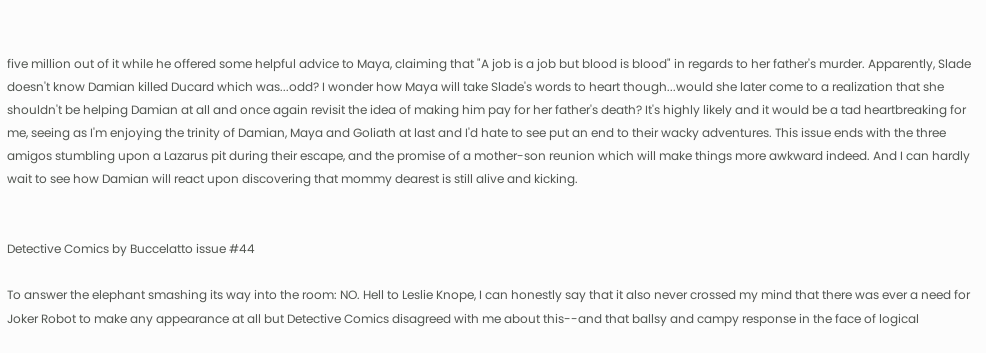five million out of it while he offered some helpful advice to Maya, claiming that "A job is a job but blood is blood" in regards to her father's murder. Apparently, Slade doesn't know Damian killed Ducard which was...odd? I wonder how Maya will take Slade's words to heart though...would she later come to a realization that she shouldn't be helping Damian at all and once again revisit the idea of making him pay for her father's death? It's highly likely and it would be a tad heartbreaking for me, seeing as I'm enjoying the trinity of Damian, Maya and Goliath at last and I'd hate to see put an end to their wacky adventures. This issue ends with the three amigos stumbling upon a Lazarus pit during their escape, and the promise of a mother-son reunion which will make things more awkward indeed. And I can hardly wait to see how Damian will react upon discovering that mommy dearest is still alive and kicking.


Detective Comics by Buccelatto issue #44

To answer the elephant smashing its way into the room: NO. Hell to Leslie Knope, I can honestly say that it also never crossed my mind that there was ever a need for Joker Robot to make any appearance at all but Detective Comics disagreed with me about this--and that ballsy and campy response in the face of logical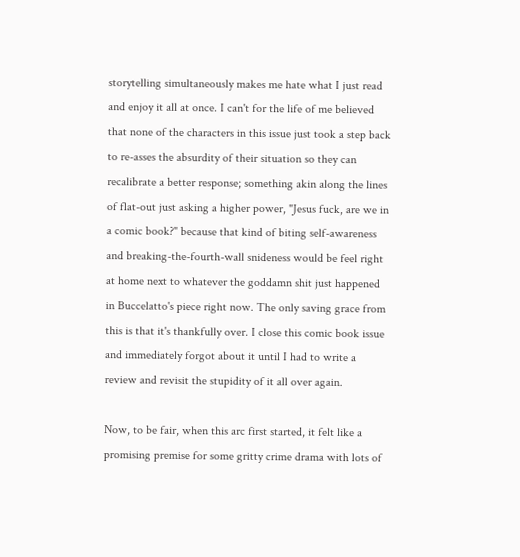storytelling simultaneously makes me hate what I just read and enjoy it all at once. I can't for the life of me believed that none of the characters in this issue just took a step back to re-asses the absurdity of their situation so they can recalibrate a better response; something akin along the lines of flat-out just asking a higher power, "Jesus fuck, are we in a comic book?" because that kind of biting self-awareness and breaking-the-fourth-wall snideness would be feel right at home next to whatever the goddamn shit just happened in Buccelatto's piece right now. The only saving grace from this is that it's thankfully over. I close this comic book issue and immediately forgot about it until I had to write a review and revisit the stupidity of it all over again.

Now, to be fair, when this arc first started, it felt like a promising premise for some gritty crime drama with lots of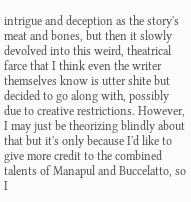intrigue and deception as the story's meat and bones, but then it slowly devolved into this weird, theatrical farce that I think even the writer themselves know is utter shite but decided to go along with, possibly due to creative restrictions. However, I may just be theorizing blindly about that but it's only because I'd like to give more credit to the combined talents of Manapul and Buccelatto, so I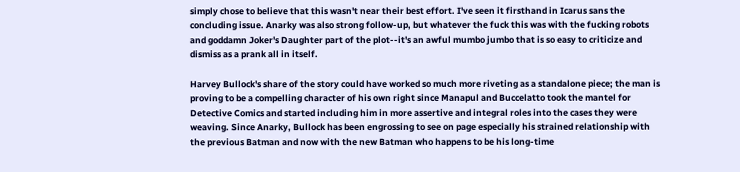simply chose to believe that this wasn't near their best effort. I've seen it firsthand in Icarus sans the concluding issue. Anarky was also strong follow-up, but whatever the fuck this was with the fucking robots and goddamn Joker's Daughter part of the plot--it's an awful mumbo jumbo that is so easy to criticize and dismiss as a prank all in itself.

Harvey Bullock's share of the story could have worked so much more riveting as a standalone piece; the man is proving to be a compelling character of his own right since Manapul and Buccelatto took the mantel for Detective Comics and started including him in more assertive and integral roles into the cases they were weaving. Since Anarky, Bullock has been engrossing to see on page especially his strained relationship with the previous Batman and now with the new Batman who happens to be his long-time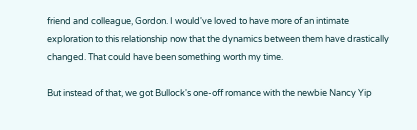friend and colleague, Gordon. I would've loved to have more of an intimate exploration to this relationship now that the dynamics between them have drastically changed. That could have been something worth my time.

But instead of that, we got Bullock's one-off romance with the newbie Nancy Yip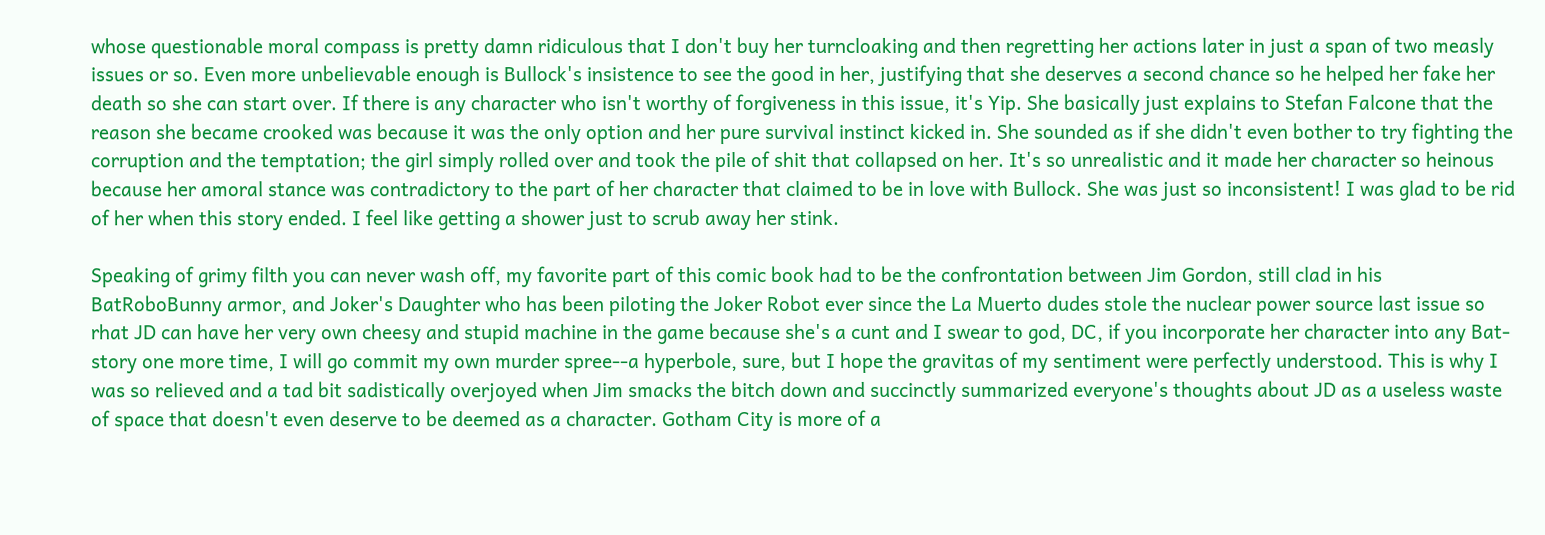whose questionable moral compass is pretty damn ridiculous that I don't buy her turncloaking and then regretting her actions later in just a span of two measly issues or so. Even more unbelievable enough is Bullock's insistence to see the good in her, justifying that she deserves a second chance so he helped her fake her death so she can start over. If there is any character who isn't worthy of forgiveness in this issue, it's Yip. She basically just explains to Stefan Falcone that the reason she became crooked was because it was the only option and her pure survival instinct kicked in. She sounded as if she didn't even bother to try fighting the corruption and the temptation; the girl simply rolled over and took the pile of shit that collapsed on her. It's so unrealistic and it made her character so heinous because her amoral stance was contradictory to the part of her character that claimed to be in love with Bullock. She was just so inconsistent! I was glad to be rid of her when this story ended. I feel like getting a shower just to scrub away her stink.

Speaking of grimy filth you can never wash off, my favorite part of this comic book had to be the confrontation between Jim Gordon, still clad in his BatRoboBunny armor, and Joker's Daughter who has been piloting the Joker Robot ever since the La Muerto dudes stole the nuclear power source last issue so rhat JD can have her very own cheesy and stupid machine in the game because she's a cunt and I swear to god, DC, if you incorporate her character into any Bat-story one more time, I will go commit my own murder spree--a hyperbole, sure, but I hope the gravitas of my sentiment were perfectly understood. This is why I was so relieved and a tad bit sadistically overjoyed when Jim smacks the bitch down and succinctly summarized everyone's thoughts about JD as a useless waste of space that doesn't even deserve to be deemed as a character. Gotham City is more of a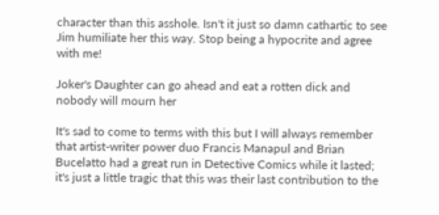character than this asshole. Isn't it just so damn cathartic to see Jim humiliate her this way. Stop being a hypocrite and agree with me!

Joker's Daughter can go ahead and eat a rotten dick and nobody will mourn her

It's sad to come to terms with this but I will always remember that artist-writer power duo Francis Manapul and Brian Bucelatto had a great run in Detective Comics while it lasted; it's just a little tragic that this was their last contribution to the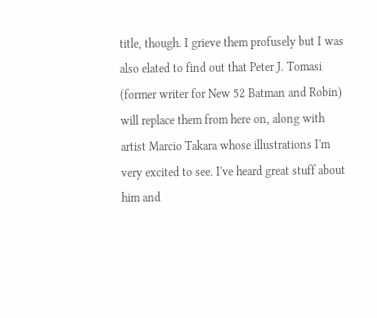title, though. I grieve them profusely but I was also elated to find out that Peter J. Tomasi (former writer for New 52 Batman and Robin) will replace them from here on, along with artist Marcio Takara whose illustrations I'm very excited to see. I've heard great stuff about him and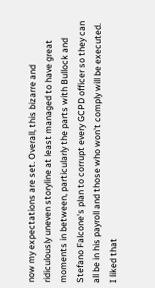now my expectations are set. Overall, this bizarre and ridiculously uneven storyline at least managed to have great moments in between, particularly the parts with Bullock and Stefano Falcone's plan to corrupt every GCPD officer so they can all be in his payroll and those who won't comply will be executed. I liked that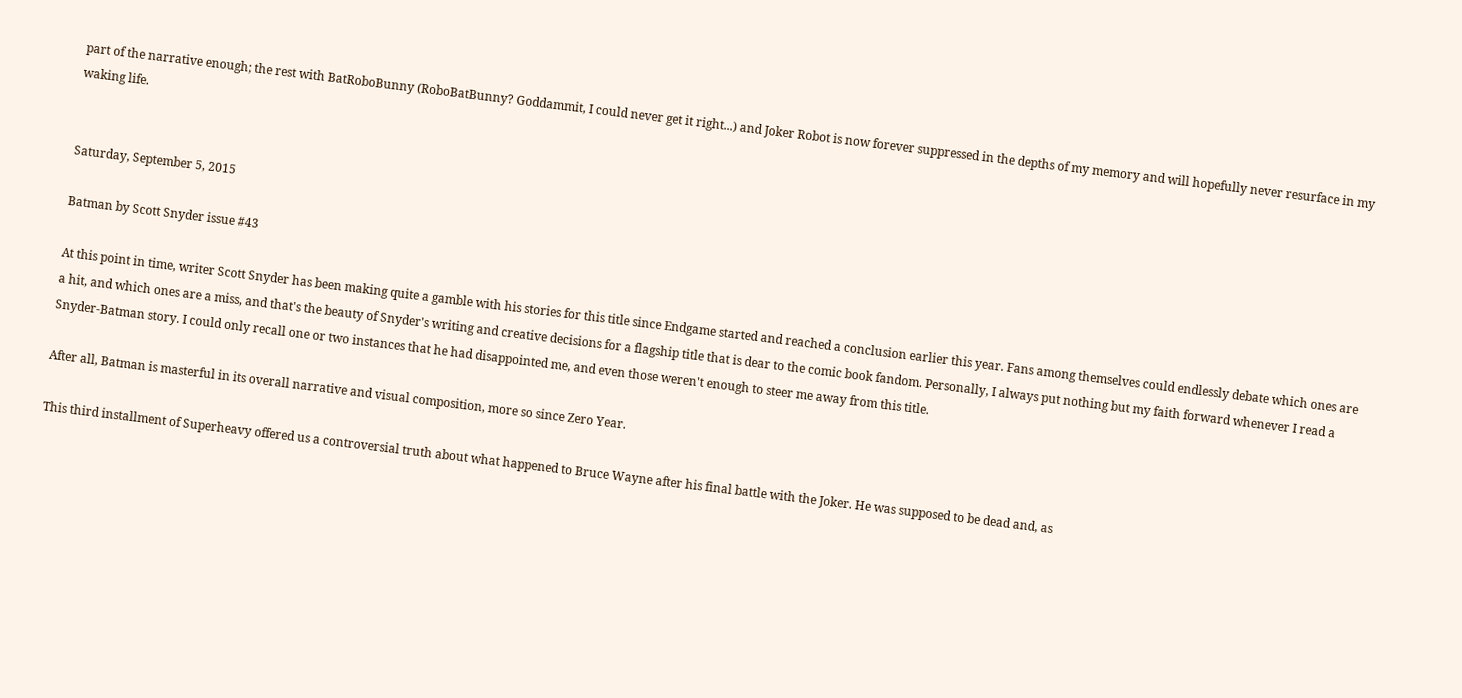part of the narrative enough; the rest with BatRoboBunny (RoboBatBunny? Goddammit, I could never get it right...) and Joker Robot is now forever suppressed in the depths of my memory and will hopefully never resurface in my waking life.


Saturday, September 5, 2015

Batman by Scott Snyder issue #43

At this point in time, writer Scott Snyder has been making quite a gamble with his stories for this title since Endgame started and reached a conclusion earlier this year. Fans among themselves could endlessly debate which ones are a hit, and which ones are a miss, and that's the beauty of Snyder's writing and creative decisions for a flagship title that is dear to the comic book fandom. Personally, I always put nothing but my faith forward whenever I read a Snyder-Batman story. I could only recall one or two instances that he had disappointed me, and even those weren't enough to steer me away from this title.

After all, Batman is masterful in its overall narrative and visual composition, more so since Zero Year.

This third installment of Superheavy offered us a controversial truth about what happened to Bruce Wayne after his final battle with the Joker. He was supposed to be dead and, as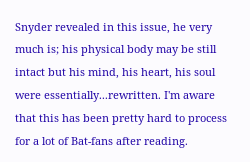Snyder revealed in this issue, he very much is; his physical body may be still intact but his mind, his heart, his soul were essentially...rewritten. I'm aware that this has been pretty hard to process for a lot of Bat-fans after reading.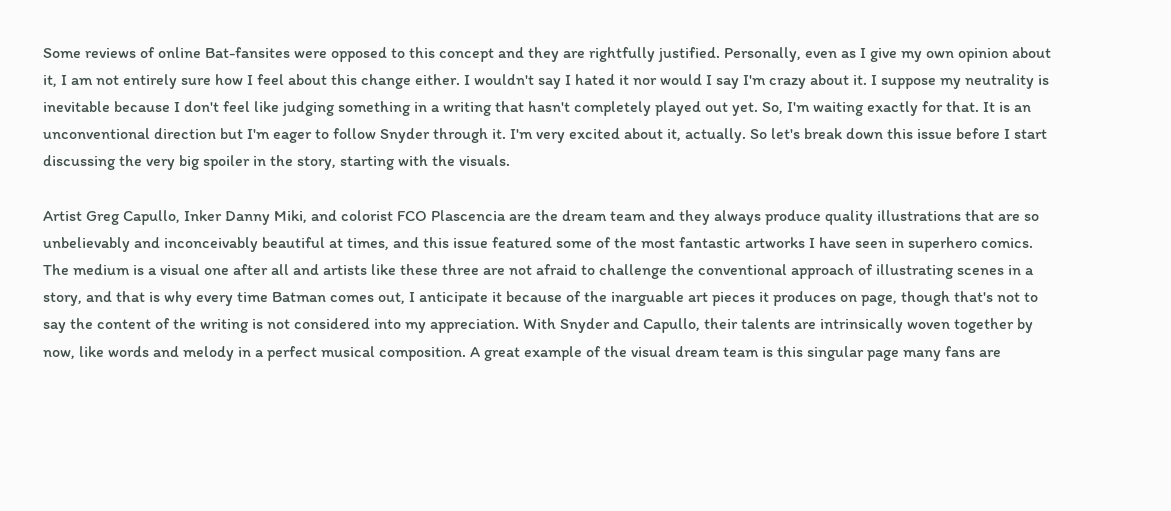Some reviews of online Bat-fansites were opposed to this concept and they are rightfully justified. Personally, even as I give my own opinion about it, I am not entirely sure how I feel about this change either. I wouldn't say I hated it nor would I say I'm crazy about it. I suppose my neutrality is inevitable because I don't feel like judging something in a writing that hasn't completely played out yet. So, I'm waiting exactly for that. It is an unconventional direction but I'm eager to follow Snyder through it. I'm very excited about it, actually. So let's break down this issue before I start discussing the very big spoiler in the story, starting with the visuals.

Artist Greg Capullo, Inker Danny Miki, and colorist FCO Plascencia are the dream team and they always produce quality illustrations that are so unbelievably and inconceivably beautiful at times, and this issue featured some of the most fantastic artworks I have seen in superhero comics. The medium is a visual one after all and artists like these three are not afraid to challenge the conventional approach of illustrating scenes in a story, and that is why every time Batman comes out, I anticipate it because of the inarguable art pieces it produces on page, though that's not to say the content of the writing is not considered into my appreciation. With Snyder and Capullo, their talents are intrinsically woven together by now, like words and melody in a perfect musical composition. A great example of the visual dream team is this singular page many fans are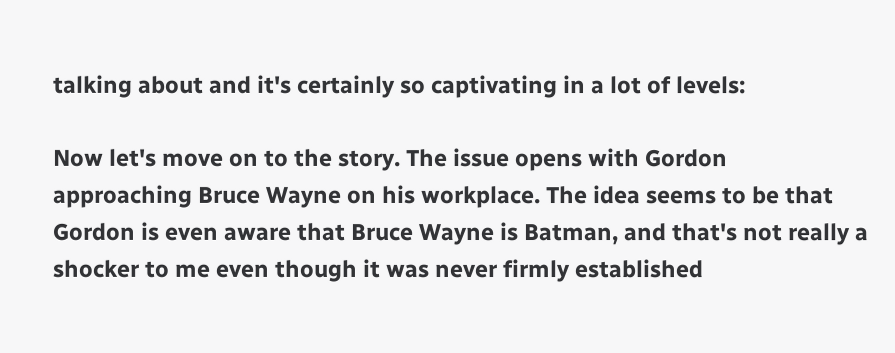talking about and it's certainly so captivating in a lot of levels:

Now let's move on to the story. The issue opens with Gordon approaching Bruce Wayne on his workplace. The idea seems to be that Gordon is even aware that Bruce Wayne is Batman, and that's not really a shocker to me even though it was never firmly established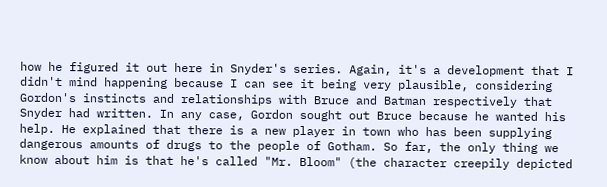how he figured it out here in Snyder's series. Again, it's a development that I didn't mind happening because I can see it being very plausible, considering Gordon's instincts and relationships with Bruce and Batman respectively that Snyder had written. In any case, Gordon sought out Bruce because he wanted his help. He explained that there is a new player in town who has been supplying dangerous amounts of drugs to the people of Gotham. So far, the only thing we know about him is that he's called "Mr. Bloom" (the character creepily depicted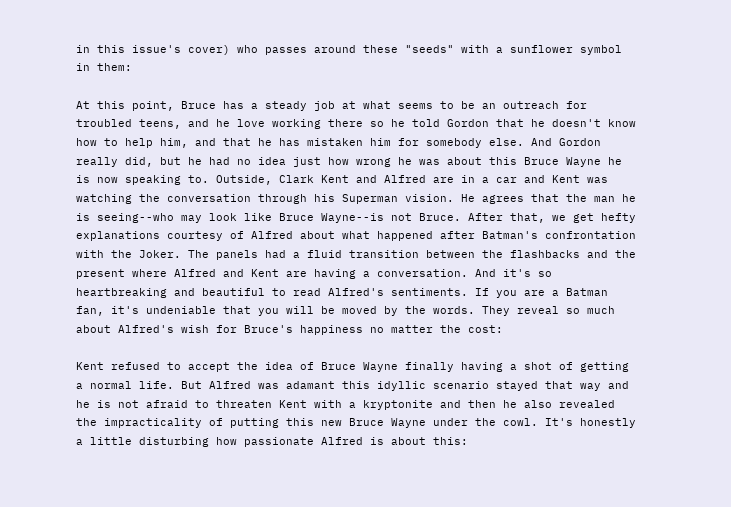in this issue's cover) who passes around these "seeds" with a sunflower symbol in them:

At this point, Bruce has a steady job at what seems to be an outreach for troubled teens, and he love working there so he told Gordon that he doesn't know how to help him, and that he has mistaken him for somebody else. And Gordon really did, but he had no idea just how wrong he was about this Bruce Wayne he is now speaking to. Outside, Clark Kent and Alfred are in a car and Kent was watching the conversation through his Superman vision. He agrees that the man he is seeing--who may look like Bruce Wayne--is not Bruce. After that, we get hefty explanations courtesy of Alfred about what happened after Batman's confrontation with the Joker. The panels had a fluid transition between the flashbacks and the present where Alfred and Kent are having a conversation. And it's so heartbreaking and beautiful to read Alfred's sentiments. If you are a Batman fan, it's undeniable that you will be moved by the words. They reveal so much about Alfred's wish for Bruce's happiness no matter the cost:

Kent refused to accept the idea of Bruce Wayne finally having a shot of getting a normal life. But Alfred was adamant this idyllic scenario stayed that way and he is not afraid to threaten Kent with a kryptonite and then he also revealed the impracticality of putting this new Bruce Wayne under the cowl. It's honestly a little disturbing how passionate Alfred is about this: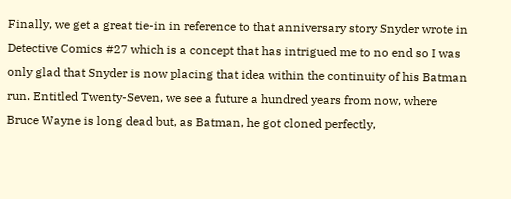Finally, we get a great tie-in in reference to that anniversary story Snyder wrote in Detective Comics #27 which is a concept that has intrigued me to no end so I was only glad that Snyder is now placing that idea within the continuity of his Batman run. Entitled Twenty-Seven, we see a future a hundred years from now, where Bruce Wayne is long dead but, as Batman, he got cloned perfectly,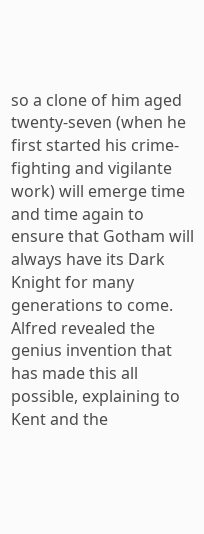so a clone of him aged twenty-seven (when he first started his crime-fighting and vigilante work) will emerge time and time again to ensure that Gotham will always have its Dark Knight for many generations to come. Alfred revealed the genius invention that has made this all possible, explaining to Kent and the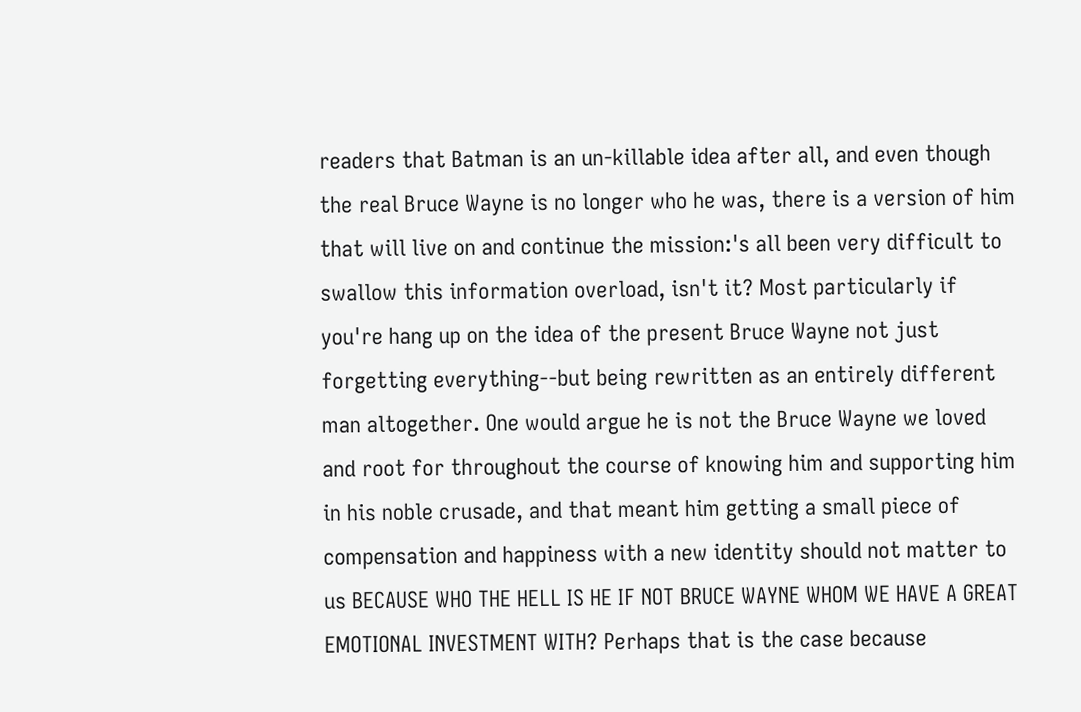readers that Batman is an un-killable idea after all, and even though the real Bruce Wayne is no longer who he was, there is a version of him that will live on and continue the mission:'s all been very difficult to swallow this information overload, isn't it? Most particularly if you're hang up on the idea of the present Bruce Wayne not just forgetting everything--but being rewritten as an entirely different man altogether. One would argue he is not the Bruce Wayne we loved and root for throughout the course of knowing him and supporting him in his noble crusade, and that meant him getting a small piece of compensation and happiness with a new identity should not matter to us BECAUSE WHO THE HELL IS HE IF NOT BRUCE WAYNE WHOM WE HAVE A GREAT EMOTIONAL INVESTMENT WITH? Perhaps that is the case because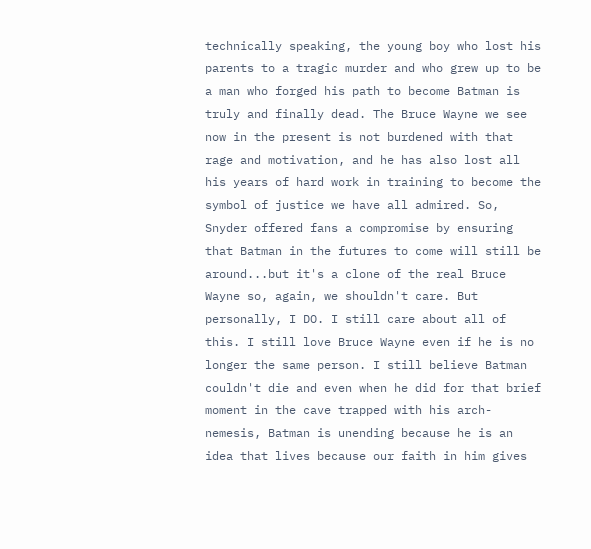technically speaking, the young boy who lost his parents to a tragic murder and who grew up to be a man who forged his path to become Batman is truly and finally dead. The Bruce Wayne we see now in the present is not burdened with that rage and motivation, and he has also lost all his years of hard work in training to become the symbol of justice we have all admired. So, Snyder offered fans a compromise by ensuring that Batman in the futures to come will still be around...but it's a clone of the real Bruce Wayne so, again, we shouldn't care. But personally, I DO. I still care about all of this. I still love Bruce Wayne even if he is no longer the same person. I still believe Batman couldn't die and even when he did for that brief moment in the cave trapped with his arch-nemesis, Batman is unending because he is an idea that lives because our faith in him gives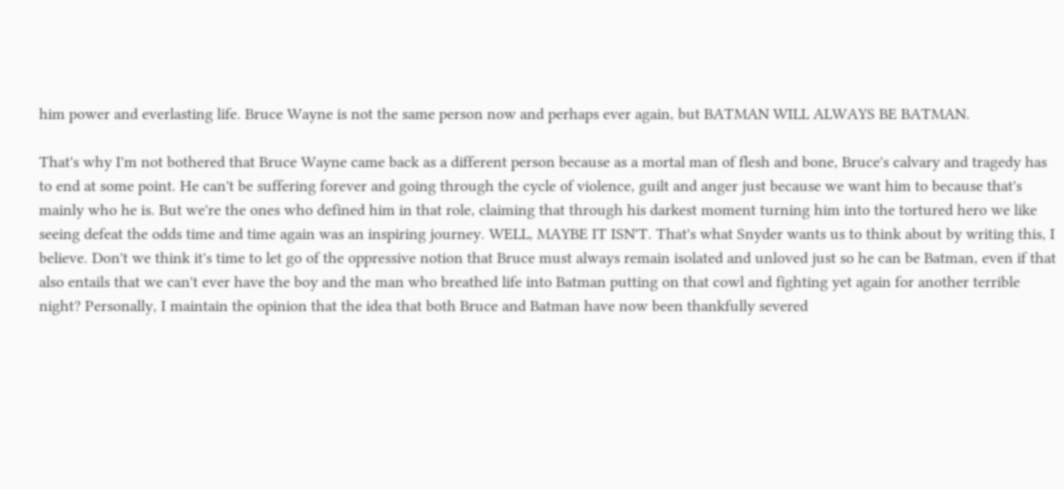him power and everlasting life. Bruce Wayne is not the same person now and perhaps ever again, but BATMAN WILL ALWAYS BE BATMAN.

That's why I'm not bothered that Bruce Wayne came back as a different person because as a mortal man of flesh and bone, Bruce's calvary and tragedy has to end at some point. He can't be suffering forever and going through the cycle of violence, guilt and anger just because we want him to because that's mainly who he is. But we're the ones who defined him in that role, claiming that through his darkest moment turning him into the tortured hero we like seeing defeat the odds time and time again was an inspiring journey. WELL, MAYBE IT ISN'T. That's what Snyder wants us to think about by writing this, I believe. Don't we think it's time to let go of the oppressive notion that Bruce must always remain isolated and unloved just so he can be Batman, even if that also entails that we can't ever have the boy and the man who breathed life into Batman putting on that cowl and fighting yet again for another terrible night? Personally, I maintain the opinion that the idea that both Bruce and Batman have now been thankfully severed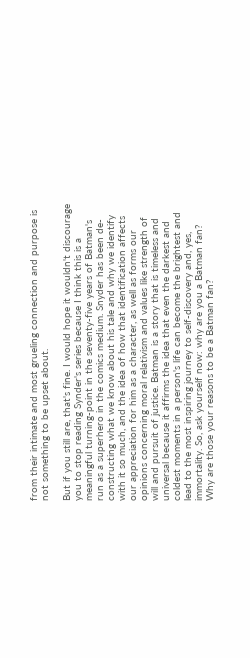from their intimate and most grueling connection and purpose is not something to be upset about.

But if you still are, that's fine. I would hope it wouldn't discourage you to stop reading Synder's series because I think this is a meaningful turning-point in the seventy-five years of Batman's run as a superhero in the comics medium. Snyder has been de-constructing what we know about his tale and why we identify with it so much, and the idea of how that identification affects our appreciation for him as a character, as well as forms our opinions concerning moral relativism and values like strength of will and pursuit of justice. Batman is a story that is timeless and universal because it affirms the idea that even the darkest and coldest moments in a person's life can become the brightest and lead to the most inspiring journey to self-discovery and, yes, immortality. So, ask yourself now: why are you a Batman fan? Why are those your reasons to be a Batman fan?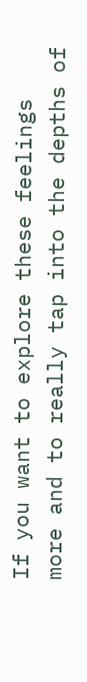If you want to explore these feelings more and to really tap into the depths of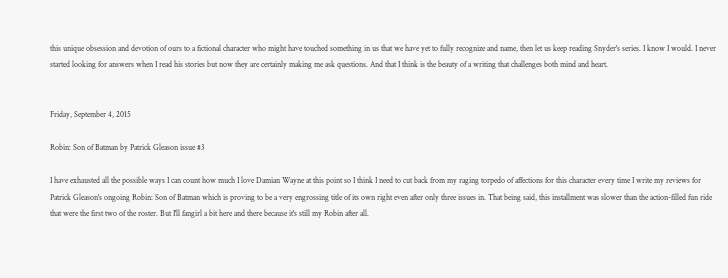this unique obsession and devotion of ours to a fictional character who might have touched something in us that we have yet to fully recognize and name, then let us keep reading Snyder's series. I know I would. I never started looking for answers when I read his stories but now they are certainly making me ask questions. And that I think is the beauty of a writing that challenges both mind and heart.


Friday, September 4, 2015

Robin: Son of Batman by Patrick Gleason issue #3

I have exhausted all the possible ways I can count how much I love Damian Wayne at this point so I think I need to cut back from my raging torpedo of affections for this character every time I write my reviews for Patrick Gleason's ongoing Robin: Son of Batman which is proving to be a very engrossing title of its own right even after only three issues in. That being said, this installment was slower than the action-filled fun ride that were the first two of the roster. But I'll fangirl a bit here and there because it's still my Robin after all.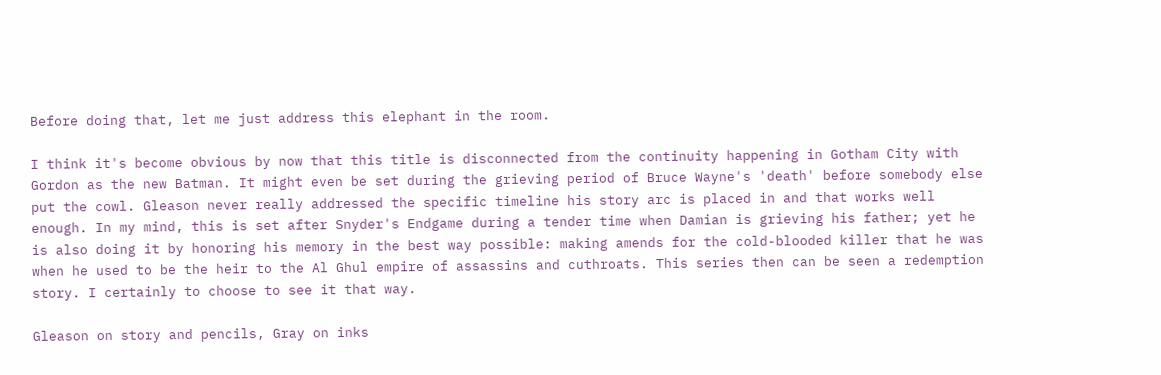Before doing that, let me just address this elephant in the room.

I think it's become obvious by now that this title is disconnected from the continuity happening in Gotham City with Gordon as the new Batman. It might even be set during the grieving period of Bruce Wayne's 'death' before somebody else put the cowl. Gleason never really addressed the specific timeline his story arc is placed in and that works well enough. In my mind, this is set after Snyder's Endgame during a tender time when Damian is grieving his father; yet he is also doing it by honoring his memory in the best way possible: making amends for the cold-blooded killer that he was when he used to be the heir to the Al Ghul empire of assassins and cuthroats. This series then can be seen a redemption story. I certainly to choose to see it that way.

Gleason on story and pencils, Gray on inks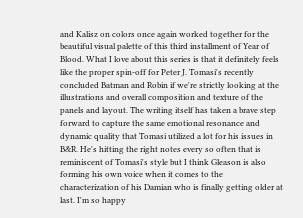and Kalisz on colors once again worked together for the beautiful visual palette of this third installment of Year of Blood. What I love about this series is that it definitely feels like the proper spin-off for Peter J. Tomasi's recently concluded Batman and Robin if we're strictly looking at the illustrations and overall composition and texture of the panels and layout. The writing itself has taken a brave step forward to capture the same emotional resonance and dynamic quality that Tomasi utilized a lot for his issues in B&R. He's hitting the right notes every so often that is reminiscent of Tomasi's style but I think Gleason is also forming his own voice when it comes to the characterization of his Damian who is finally getting older at last. I'm so happy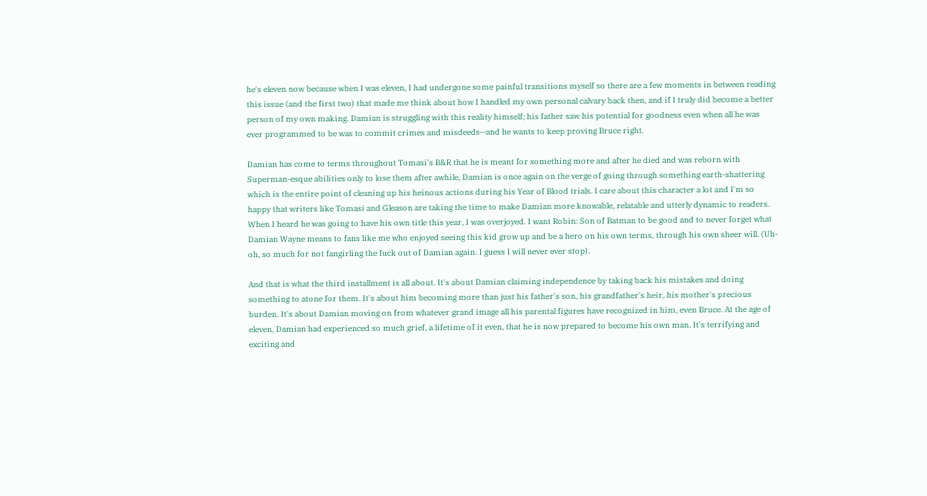he's eleven now because when I was eleven, I had undergone some painful transitions myself so there are a few moments in between reading this issue (and the first two) that made me think about how I handled my own personal calvary back then, and if I truly did become a better person of my own making. Damian is struggling with this reality himself; his father saw his potential for goodness even when all he was ever programmed to be was to commit crimes and misdeeds--and he wants to keep proving Bruce right.

Damian has come to terms throughout Tomasi's B&R that he is meant for something more and after he died and was reborn with Superman-esque abilities only to lose them after awhile, Damian is once again on the verge of going through something earth-shattering which is the entire point of cleaning up his heinous actions during his Year of Blood trials. I care about this character a lot and I'm so happy that writers like Tomasi and Gleason are taking the time to make Damian more knowable, relatable and utterly dynamic to readers. When I heard he was going to have his own title this year, I was overjoyed. I want Robin: Son of Batman to be good and to never forget what Damian Wayne means to fans like me who enjoyed seeing this kid grow up and be a hero on his own terms, through his own sheer will. (Uh-oh, so much for not fangirling the fuck out of Damian again. I guess I will never ever stop).

And that is what the third installment is all about. It's about Damian claiming independence by taking back his mistakes and doing something to atone for them. It's about him becoming more than just his father's son, his grandfather's heir, his mother's precious burden. It's about Damian moving on from whatever grand image all his parental figures have recognized in him, even Bruce. At the age of eleven, Damian had experienced so much grief, a lifetime of it even, that he is now prepared to become his own man. It's terrifying and exciting and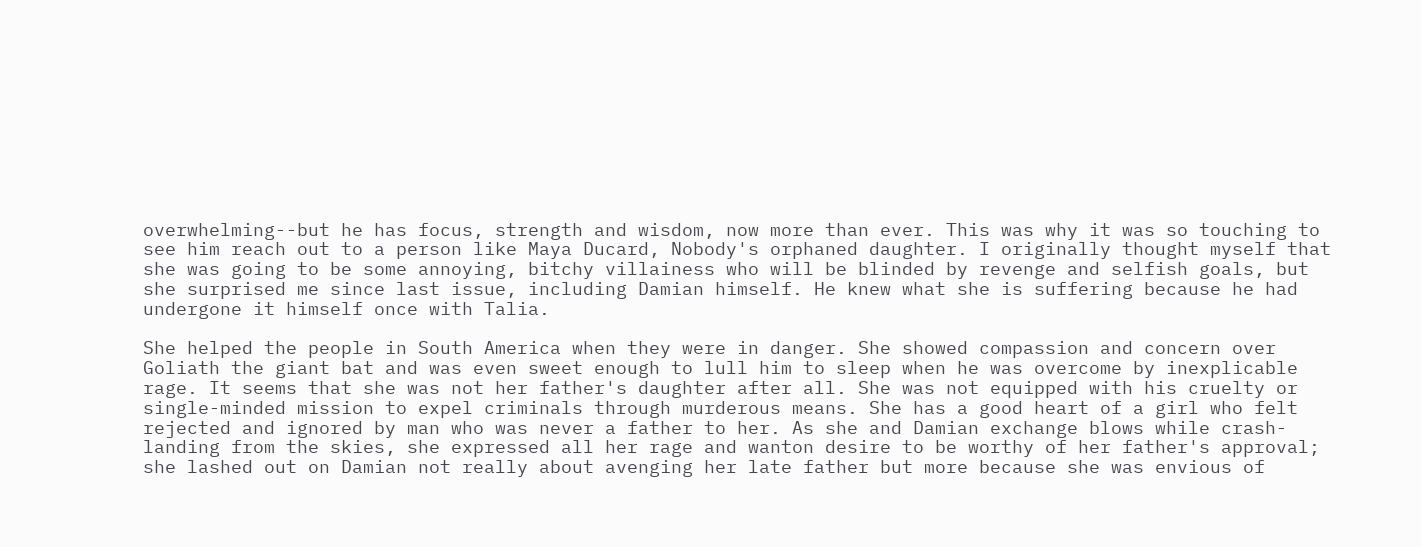overwhelming--but he has focus, strength and wisdom, now more than ever. This was why it was so touching to see him reach out to a person like Maya Ducard, Nobody's orphaned daughter. I originally thought myself that she was going to be some annoying, bitchy villainess who will be blinded by revenge and selfish goals, but she surprised me since last issue, including Damian himself. He knew what she is suffering because he had undergone it himself once with Talia.

She helped the people in South America when they were in danger. She showed compassion and concern over Goliath the giant bat and was even sweet enough to lull him to sleep when he was overcome by inexplicable rage. It seems that she was not her father's daughter after all. She was not equipped with his cruelty or single-minded mission to expel criminals through murderous means. She has a good heart of a girl who felt rejected and ignored by man who was never a father to her. As she and Damian exchange blows while crash-landing from the skies, she expressed all her rage and wanton desire to be worthy of her father's approval; she lashed out on Damian not really about avenging her late father but more because she was envious of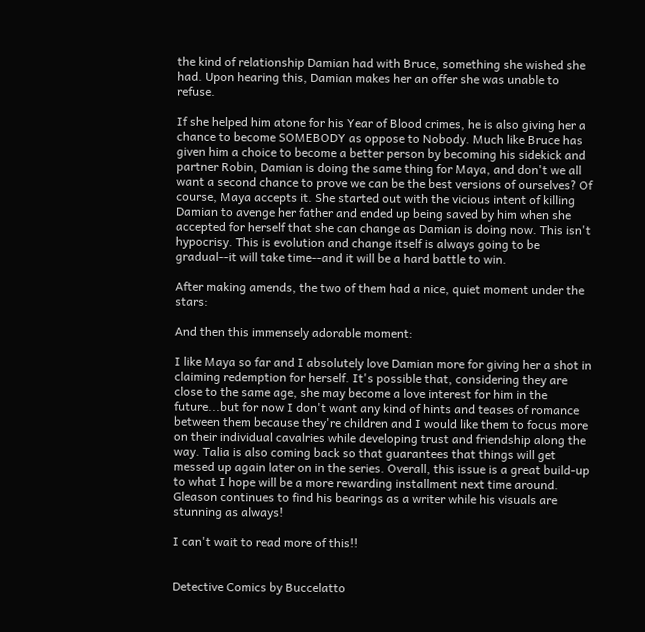the kind of relationship Damian had with Bruce, something she wished she had. Upon hearing this, Damian makes her an offer she was unable to refuse.

If she helped him atone for his Year of Blood crimes, he is also giving her a chance to become SOMEBODY as oppose to Nobody. Much like Bruce has given him a choice to become a better person by becoming his sidekick and partner Robin, Damian is doing the same thing for Maya, and don't we all want a second chance to prove we can be the best versions of ourselves? Of course, Maya accepts it. She started out with the vicious intent of killing Damian to avenge her father and ended up being saved by him when she accepted for herself that she can change as Damian is doing now. This isn't hypocrisy. This is evolution and change itself is always going to be gradual--it will take time--and it will be a hard battle to win.

After making amends, the two of them had a nice, quiet moment under the stars:

And then this immensely adorable moment:

I like Maya so far and I absolutely love Damian more for giving her a shot in claiming redemption for herself. It's possible that, considering they are close to the same age, she may become a love interest for him in the future...but for now I don't want any kind of hints and teases of romance between them because they're children and I would like them to focus more on their individual cavalries while developing trust and friendship along the way. Talia is also coming back so that guarantees that things will get messed up again later on in the series. Overall, this issue is a great build-up to what I hope will be a more rewarding installment next time around. Gleason continues to find his bearings as a writer while his visuals are stunning as always!

I can't wait to read more of this!!


Detective Comics by Buccelatto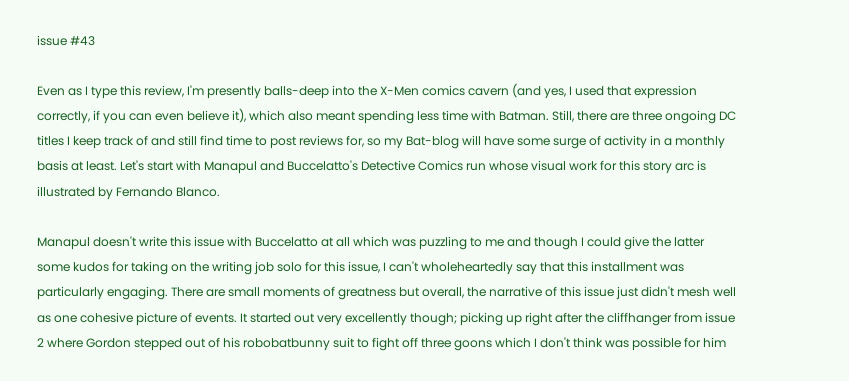issue #43

Even as I type this review, I'm presently balls-deep into the X-Men comics cavern (and yes, I used that expression correctly, if you can even believe it), which also meant spending less time with Batman. Still, there are three ongoing DC titles I keep track of and still find time to post reviews for, so my Bat-blog will have some surge of activity in a monthly basis at least. Let's start with Manapul and Buccelatto's Detective Comics run whose visual work for this story arc is illustrated by Fernando Blanco.

Manapul doesn't write this issue with Buccelatto at all which was puzzling to me and though I could give the latter some kudos for taking on the writing job solo for this issue, I can't wholeheartedly say that this installment was particularly engaging. There are small moments of greatness but overall, the narrative of this issue just didn't mesh well as one cohesive picture of events. It started out very excellently though; picking up right after the cliffhanger from issue 2 where Gordon stepped out of his robobatbunny suit to fight off three goons which I don't think was possible for him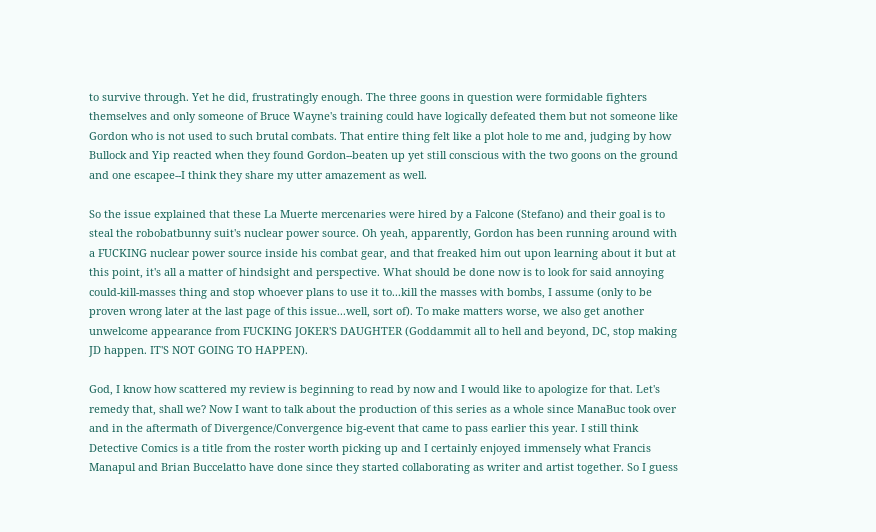to survive through. Yet he did, frustratingly enough. The three goons in question were formidable fighters themselves and only someone of Bruce Wayne's training could have logically defeated them but not someone like Gordon who is not used to such brutal combats. That entire thing felt like a plot hole to me and, judging by how Bullock and Yip reacted when they found Gordon--beaten up yet still conscious with the two goons on the ground and one escapee--I think they share my utter amazement as well.

So the issue explained that these La Muerte mercenaries were hired by a Falcone (Stefano) and their goal is to steal the robobatbunny suit's nuclear power source. Oh yeah, apparently, Gordon has been running around with a FUCKING nuclear power source inside his combat gear, and that freaked him out upon learning about it but at this point, it's all a matter of hindsight and perspective. What should be done now is to look for said annoying could-kill-masses thing and stop whoever plans to use it to...kill the masses with bombs, I assume (only to be proven wrong later at the last page of this issue...well, sort of). To make matters worse, we also get another unwelcome appearance from FUCKING JOKER'S DAUGHTER (Goddammit all to hell and beyond, DC, stop making JD happen. IT'S NOT GOING TO HAPPEN).

God, I know how scattered my review is beginning to read by now and I would like to apologize for that. Let's remedy that, shall we? Now I want to talk about the production of this series as a whole since ManaBuc took over and in the aftermath of Divergence/Convergence big-event that came to pass earlier this year. I still think Detective Comics is a title from the roster worth picking up and I certainly enjoyed immensely what Francis Manapul and Brian Buccelatto have done since they started collaborating as writer and artist together. So I guess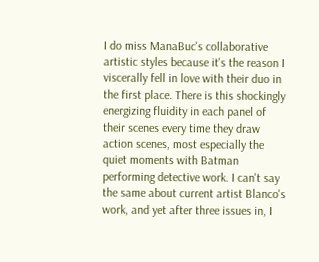I do miss ManaBuc's collaborative artistic styles because it's the reason I viscerally fell in love with their duo in the first place. There is this shockingly energizing fluidity in each panel of their scenes every time they draw action scenes, most especially the quiet moments with Batman performing detective work. I can't say the same about current artist Blanco's work, and yet after three issues in, I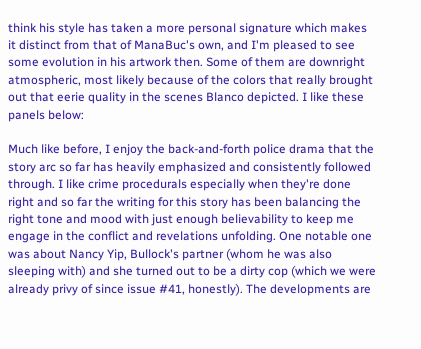think his style has taken a more personal signature which makes it distinct from that of ManaBuc's own, and I'm pleased to see some evolution in his artwork then. Some of them are downright atmospheric, most likely because of the colors that really brought out that eerie quality in the scenes Blanco depicted. I like these panels below:

Much like before, I enjoy the back-and-forth police drama that the story arc so far has heavily emphasized and consistently followed through. I like crime procedurals especially when they're done right and so far the writing for this story has been balancing the right tone and mood with just enough believability to keep me engage in the conflict and revelations unfolding. One notable one was about Nancy Yip, Bullock's partner (whom he was also sleeping with) and she turned out to be a dirty cop (which we were already privy of since issue #41, honestly). The developments are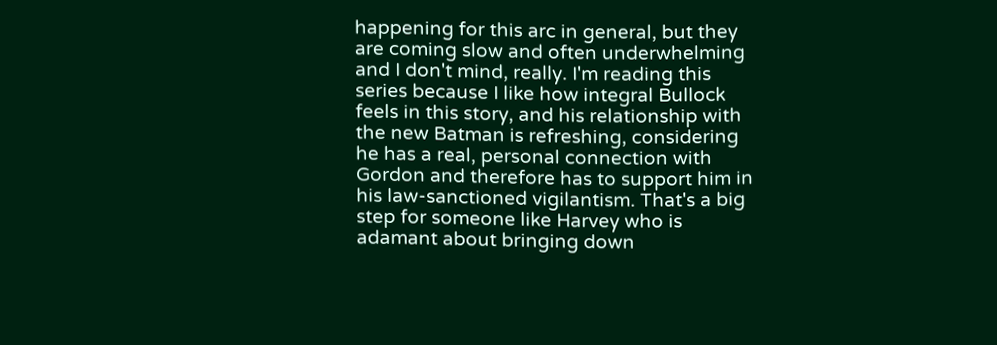happening for this arc in general, but they are coming slow and often underwhelming and I don't mind, really. I'm reading this series because I like how integral Bullock feels in this story, and his relationship with the new Batman is refreshing, considering he has a real, personal connection with Gordon and therefore has to support him in his law-sanctioned vigilantism. That's a big step for someone like Harvey who is adamant about bringing down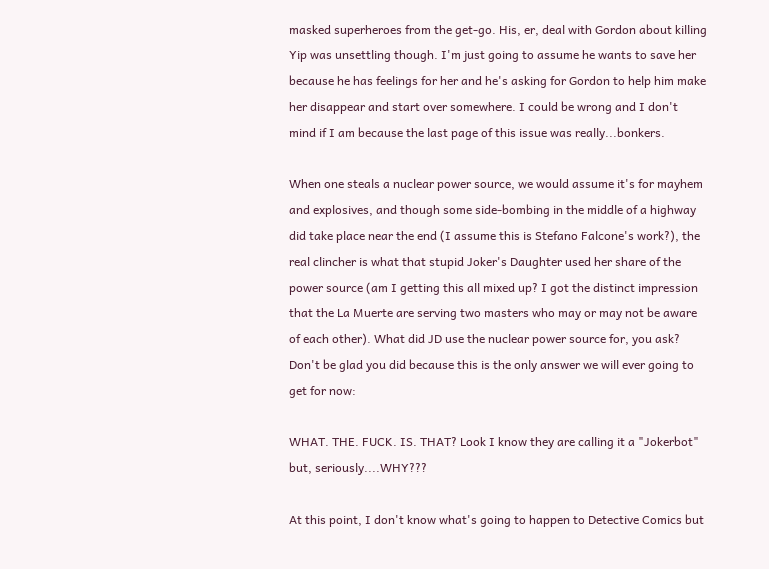masked superheroes from the get-go. His, er, deal with Gordon about killing Yip was unsettling though. I'm just going to assume he wants to save her because he has feelings for her and he's asking for Gordon to help him make her disappear and start over somewhere. I could be wrong and I don't mind if I am because the last page of this issue was really...bonkers.

When one steals a nuclear power source, we would assume it's for mayhem and explosives, and though some side-bombing in the middle of a highway did take place near the end (I assume this is Stefano Falcone's work?), the real clincher is what that stupid Joker's Daughter used her share of the power source (am I getting this all mixed up? I got the distinct impression that the La Muerte are serving two masters who may or may not be aware of each other). What did JD use the nuclear power source for, you ask? Don't be glad you did because this is the only answer we will ever going to get for now:

WHAT. THE. FUCK. IS. THAT? Look I know they are calling it a "Jokerbot" but, seriously....WHY???

At this point, I don't know what's going to happen to Detective Comics but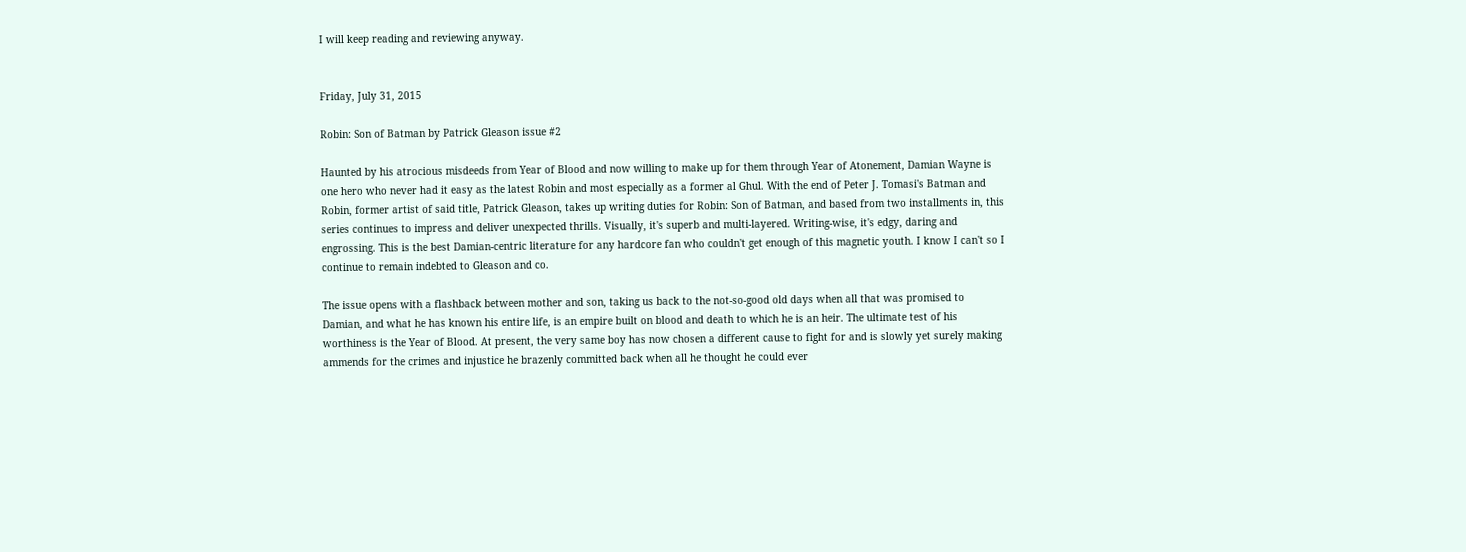I will keep reading and reviewing anyway.


Friday, July 31, 2015

Robin: Son of Batman by Patrick Gleason issue #2

Haunted by his atrocious misdeeds from Year of Blood and now willing to make up for them through Year of Atonement, Damian Wayne is one hero who never had it easy as the latest Robin and most especially as a former al Ghul. With the end of Peter J. Tomasi's Batman and Robin, former artist of said title, Patrick Gleason, takes up writing duties for Robin: Son of Batman, and based from two installments in, this series continues to impress and deliver unexpected thrills. Visually, it's superb and multi-layered. Writing-wise, it's edgy, daring and engrossing. This is the best Damian-centric literature for any hardcore fan who couldn't get enough of this magnetic youth. I know I can't so I continue to remain indebted to Gleason and co.

The issue opens with a flashback between mother and son, taking us back to the not-so-good old days when all that was promised to Damian, and what he has known his entire life, is an empire built on blood and death to which he is an heir. The ultimate test of his worthiness is the Year of Blood. At present, the very same boy has now chosen a different cause to fight for and is slowly yet surely making ammends for the crimes and injustice he brazenly committed back when all he thought he could ever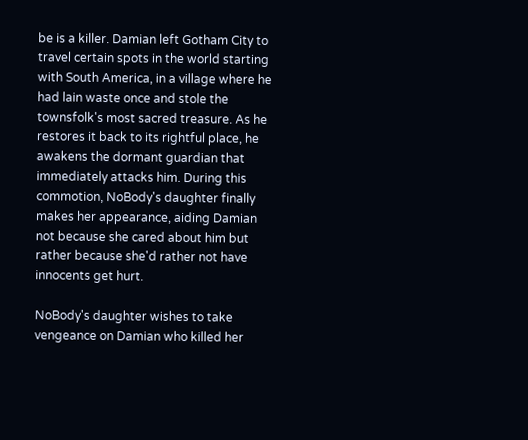be is a killer. Damian left Gotham City to travel certain spots in the world starting with South America, in a village where he had lain waste once and stole the townsfolk's most sacred treasure. As he restores it back to its rightful place, he awakens the dormant guardian that immediately attacks him. During this commotion, NoBody's daughter finally makes her appearance, aiding Damian not because she cared about him but rather because she'd rather not have innocents get hurt.

NoBody's daughter wishes to take vengeance on Damian who killed her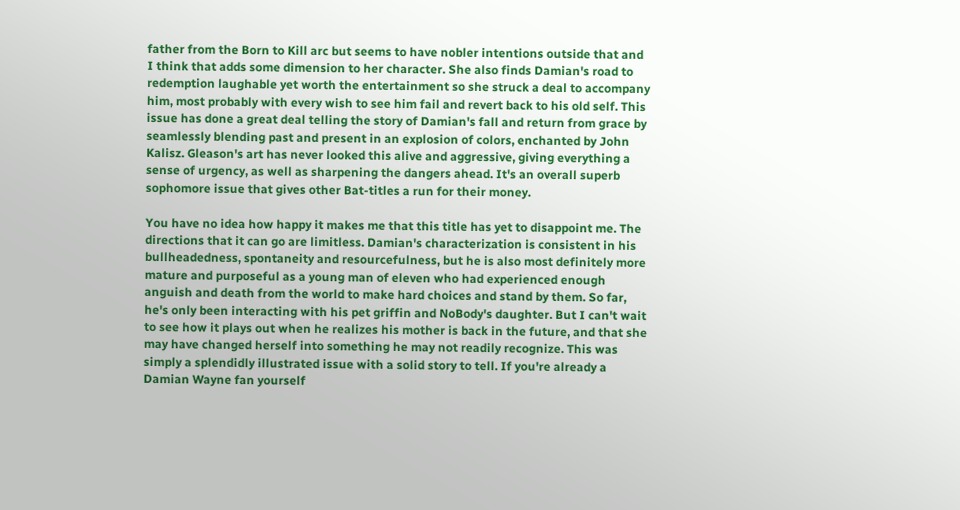father from the Born to Kill arc but seems to have nobler intentions outside that and I think that adds some dimension to her character. She also finds Damian's road to redemption laughable yet worth the entertainment so she struck a deal to accompany him, most probably with every wish to see him fail and revert back to his old self. This issue has done a great deal telling the story of Damian's fall and return from grace by seamlessly blending past and present in an explosion of colors, enchanted by John Kalisz. Gleason's art has never looked this alive and aggressive, giving everything a sense of urgency, as well as sharpening the dangers ahead. It's an overall superb sophomore issue that gives other Bat-titles a run for their money.

You have no idea how happy it makes me that this title has yet to disappoint me. The directions that it can go are limitless. Damian's characterization is consistent in his bullheadedness, spontaneity and resourcefulness, but he is also most definitely more mature and purposeful as a young man of eleven who had experienced enough anguish and death from the world to make hard choices and stand by them. So far, he's only been interacting with his pet griffin and NoBody's daughter. But I can't wait to see how it plays out when he realizes his mother is back in the future, and that she may have changed herself into something he may not readily recognize. This was simply a splendidly illustrated issue with a solid story to tell. If you're already a Damian Wayne fan yourself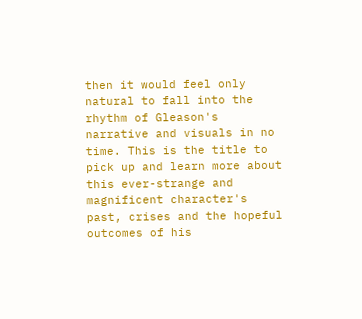then it would feel only natural to fall into the rhythm of Gleason's narrative and visuals in no time. This is the title to pick up and learn more about this ever-strange and magnificent character's past, crises and the hopeful outcomes of his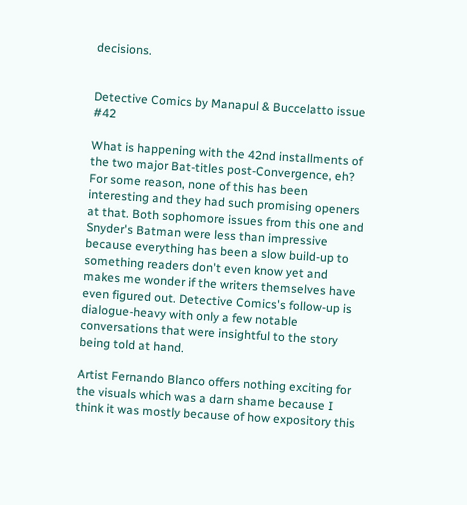decisions.


Detective Comics by Manapul & Buccelatto issue #42

What is happening with the 42nd installments of the two major Bat-titles post-Convergence, eh? For some reason, none of this has been interesting and they had such promising openers at that. Both sophomore issues from this one and Snyder's Batman were less than impressive because everything has been a slow build-up to something readers don't even know yet and makes me wonder if the writers themselves have even figured out. Detective Comics's follow-up is dialogue-heavy with only a few notable conversations that were insightful to the story being told at hand.

Artist Fernando Blanco offers nothing exciting for the visuals which was a darn shame because I think it was mostly because of how expository this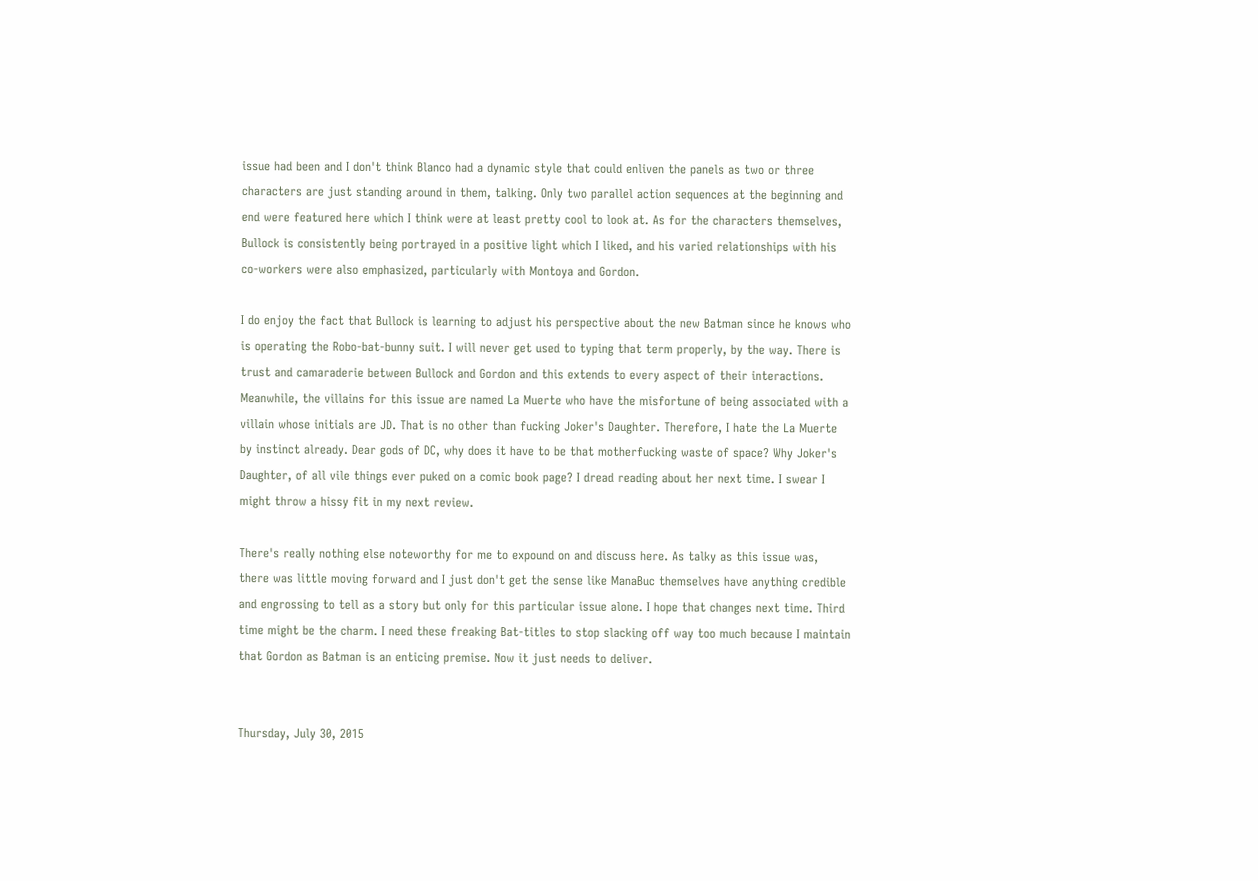issue had been and I don't think Blanco had a dynamic style that could enliven the panels as two or three characters are just standing around in them, talking. Only two parallel action sequences at the beginning and end were featured here which I think were at least pretty cool to look at. As for the characters themselves, Bullock is consistently being portrayed in a positive light which I liked, and his varied relationships with his co-workers were also emphasized, particularly with Montoya and Gordon.

I do enjoy the fact that Bullock is learning to adjust his perspective about the new Batman since he knows who is operating the Robo-bat-bunny suit. I will never get used to typing that term properly, by the way. There is trust and camaraderie between Bullock and Gordon and this extends to every aspect of their interactions. Meanwhile, the villains for this issue are named La Muerte who have the misfortune of being associated with a villain whose initials are JD. That is no other than fucking Joker's Daughter. Therefore, I hate the La Muerte by instinct already. Dear gods of DC, why does it have to be that motherfucking waste of space? Why Joker's Daughter, of all vile things ever puked on a comic book page? I dread reading about her next time. I swear I might throw a hissy fit in my next review.

There's really nothing else noteworthy for me to expound on and discuss here. As talky as this issue was, there was little moving forward and I just don't get the sense like ManaBuc themselves have anything credible and engrossing to tell as a story but only for this particular issue alone. I hope that changes next time. Third time might be the charm. I need these freaking Bat-titles to stop slacking off way too much because I maintain that Gordon as Batman is an enticing premise. Now it just needs to deliver.


Thursday, July 30, 2015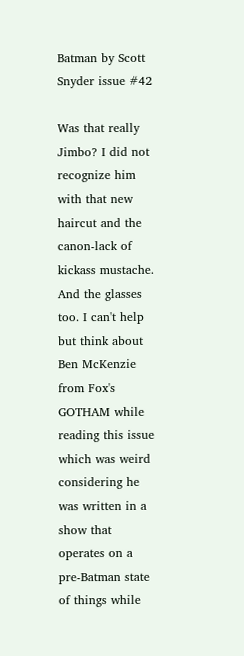Batman by Scott Snyder issue #42

Was that really Jimbo? I did not recognize him with that new haircut and the canon-lack of kickass mustache. And the glasses too. I can't help but think about Ben McKenzie from Fox's GOTHAM while reading this issue which was weird considering he was written in a show that operates on a pre-Batman state of things while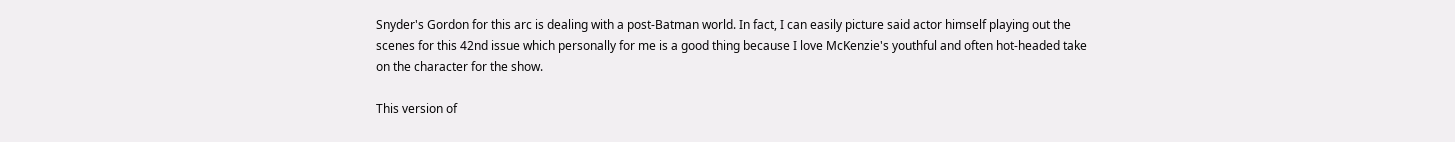Snyder's Gordon for this arc is dealing with a post-Batman world. In fact, I can easily picture said actor himself playing out the scenes for this 42nd issue which personally for me is a good thing because I love McKenzie's youthful and often hot-headed take on the character for the show.

This version of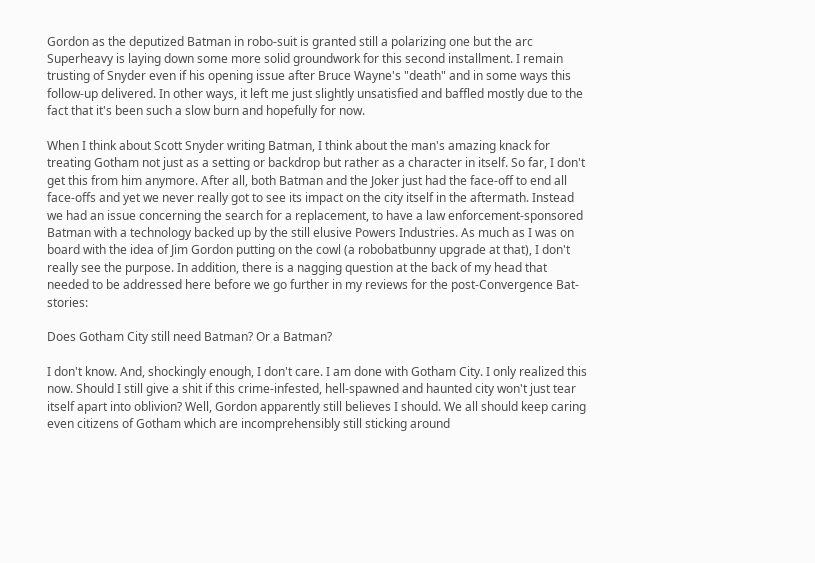Gordon as the deputized Batman in robo-suit is granted still a polarizing one but the arc Superheavy is laying down some more solid groundwork for this second installment. I remain trusting of Snyder even if his opening issue after Bruce Wayne's "death" and in some ways this follow-up delivered. In other ways, it left me just slightly unsatisfied and baffled mostly due to the fact that it's been such a slow burn and hopefully for now.

When I think about Scott Snyder writing Batman, I think about the man's amazing knack for treating Gotham not just as a setting or backdrop but rather as a character in itself. So far, I don't get this from him anymore. After all, both Batman and the Joker just had the face-off to end all face-offs and yet we never really got to see its impact on the city itself in the aftermath. Instead we had an issue concerning the search for a replacement, to have a law enforcement-sponsored Batman with a technology backed up by the still elusive Powers Industries. As much as I was on board with the idea of Jim Gordon putting on the cowl (a robobatbunny upgrade at that), I don't really see the purpose. In addition, there is a nagging question at the back of my head that needed to be addressed here before we go further in my reviews for the post-Convergence Bat-stories:

Does Gotham City still need Batman? Or a Batman?

I don't know. And, shockingly enough, I don't care. I am done with Gotham City. I only realized this now. Should I still give a shit if this crime-infested, hell-spawned and haunted city won't just tear itself apart into oblivion? Well, Gordon apparently still believes I should. We all should keep caring even citizens of Gotham which are incomprehensibly still sticking around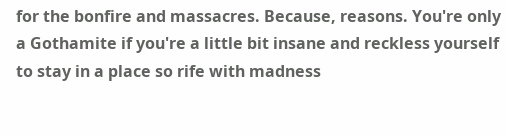for the bonfire and massacres. Because, reasons. You're only a Gothamite if you're a little bit insane and reckless yourself to stay in a place so rife with madness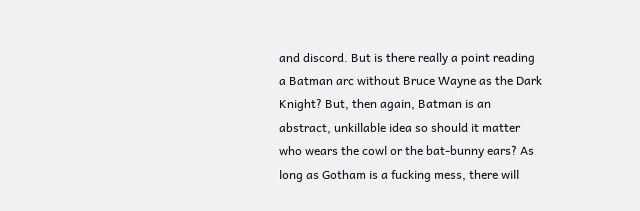and discord. But is there really a point reading a Batman arc without Bruce Wayne as the Dark Knight? But, then again, Batman is an abstract, unkillable idea so should it matter who wears the cowl or the bat-bunny ears? As long as Gotham is a fucking mess, there will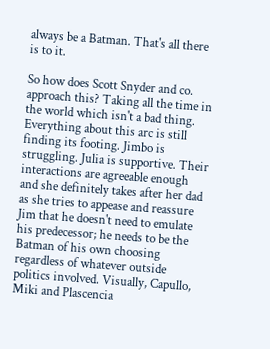always be a Batman. That's all there is to it.

So how does Scott Snyder and co. approach this? Taking all the time in the world which isn't a bad thing. Everything about this arc is still finding its footing. Jimbo is struggling. Julia is supportive. Their interactions are agreeable enough and she definitely takes after her dad as she tries to appease and reassure Jim that he doesn't need to emulate his predecessor; he needs to be the Batman of his own choosing regardless of whatever outside politics involved. Visually, Capullo, Miki and Plascencia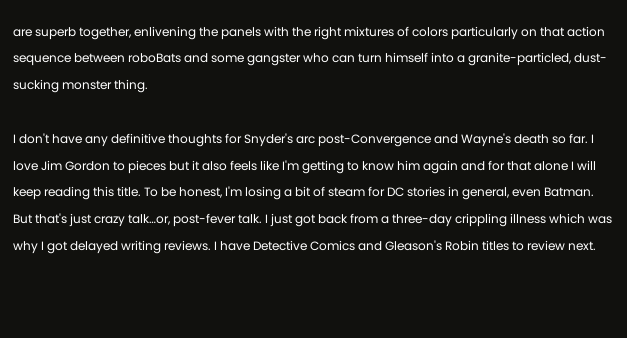are superb together, enlivening the panels with the right mixtures of colors particularly on that action sequence between roboBats and some gangster who can turn himself into a granite-particled, dust-sucking monster thing.

I don't have any definitive thoughts for Snyder's arc post-Convergence and Wayne's death so far. I love Jim Gordon to pieces but it also feels like I'm getting to know him again and for that alone I will keep reading this title. To be honest, I'm losing a bit of steam for DC stories in general, even Batman. But that's just crazy talk…or, post-fever talk. I just got back from a three-day crippling illness which was why I got delayed writing reviews. I have Detective Comics and Gleason's Robin titles to review next.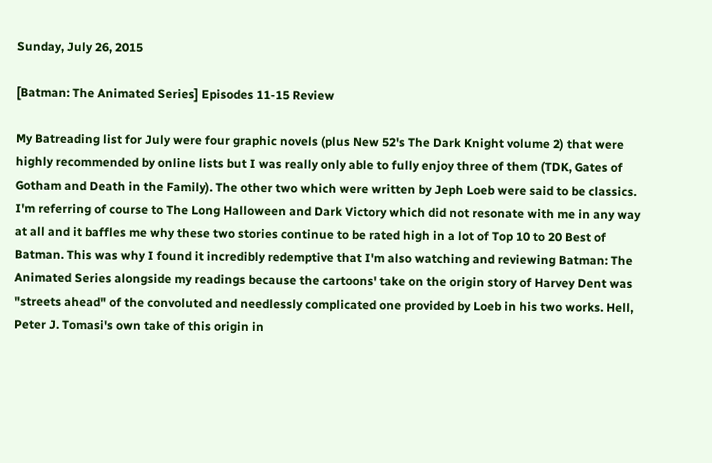Sunday, July 26, 2015

[Batman: The Animated Series] Episodes 11-15 Review

My Batreading list for July were four graphic novels (plus New 52's The Dark Knight volume 2) that were highly recommended by online lists but I was really only able to fully enjoy three of them (TDK, Gates of Gotham and Death in the Family). The other two which were written by Jeph Loeb were said to be classics. I'm referring of course to The Long Halloween and Dark Victory which did not resonate with me in any way at all and it baffles me why these two stories continue to be rated high in a lot of Top 10 to 20 Best of Batman. This was why I found it incredibly redemptive that I'm also watching and reviewing Batman: The Animated Series alongside my readings because the cartoons' take on the origin story of Harvey Dent was "streets ahead" of the convoluted and needlessly complicated one provided by Loeb in his two works. Hell, Peter J. Tomasi's own take of this origin in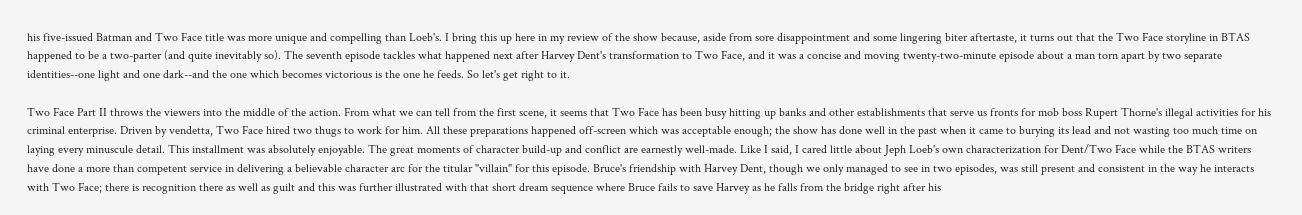his five-issued Batman and Two Face title was more unique and compelling than Loeb's. I bring this up here in my review of the show because, aside from sore disappointment and some lingering biter aftertaste, it turns out that the Two Face storyline in BTAS happened to be a two-parter (and quite inevitably so). The seventh episode tackles what happened next after Harvey Dent's transformation to Two Face, and it was a concise and moving twenty-two-minute episode about a man torn apart by two separate identities--one light and one dark--and the one which becomes victorious is the one he feeds. So let's get right to it.

Two Face Part II throws the viewers into the middle of the action. From what we can tell from the first scene, it seems that Two Face has been busy hitting up banks and other establishments that serve us fronts for mob boss Rupert Thorne's illegal activities for his criminal enterprise. Driven by vendetta, Two Face hired two thugs to work for him. All these preparations happened off-screen which was acceptable enough; the show has done well in the past when it came to burying its lead and not wasting too much time on laying every minuscule detail. This installment was absolutely enjoyable. The great moments of character build-up and conflict are earnestly well-made. Like I said, I cared little about Jeph Loeb's own characterization for Dent/Two Face while the BTAS writers have done a more than competent service in delivering a believable character arc for the titular "villain" for this episode. Bruce's friendship with Harvey Dent, though we only managed to see in two episodes, was still present and consistent in the way he interacts with Two Face; there is recognition there as well as guilt and this was further illustrated with that short dream sequence where Bruce fails to save Harvey as he falls from the bridge right after his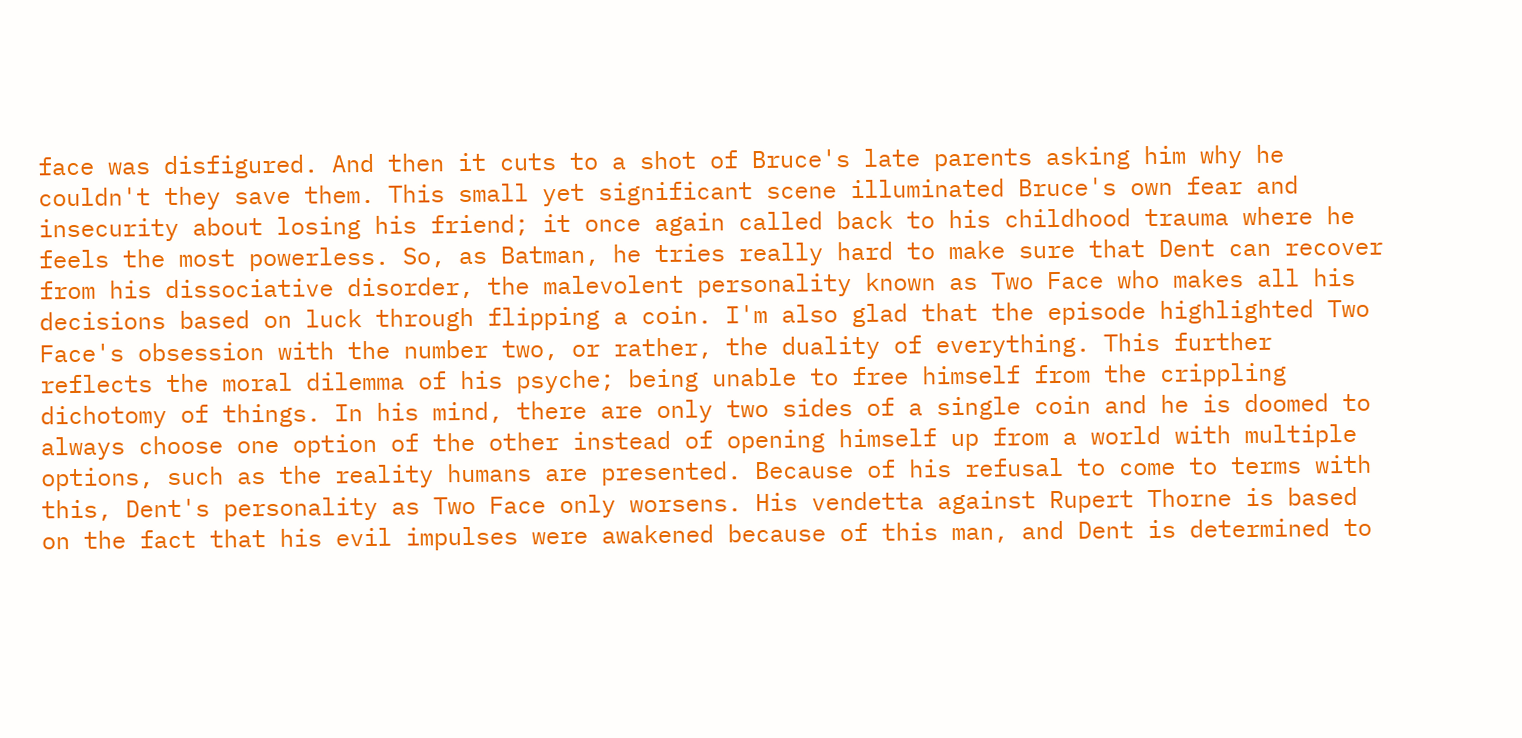face was disfigured. And then it cuts to a shot of Bruce's late parents asking him why he couldn't they save them. This small yet significant scene illuminated Bruce's own fear and insecurity about losing his friend; it once again called back to his childhood trauma where he feels the most powerless. So, as Batman, he tries really hard to make sure that Dent can recover from his dissociative disorder, the malevolent personality known as Two Face who makes all his decisions based on luck through flipping a coin. I'm also glad that the episode highlighted Two Face's obsession with the number two, or rather, the duality of everything. This further reflects the moral dilemma of his psyche; being unable to free himself from the crippling dichotomy of things. In his mind, there are only two sides of a single coin and he is doomed to always choose one option of the other instead of opening himself up from a world with multiple options, such as the reality humans are presented. Because of his refusal to come to terms with this, Dent's personality as Two Face only worsens. His vendetta against Rupert Thorne is based on the fact that his evil impulses were awakened because of this man, and Dent is determined to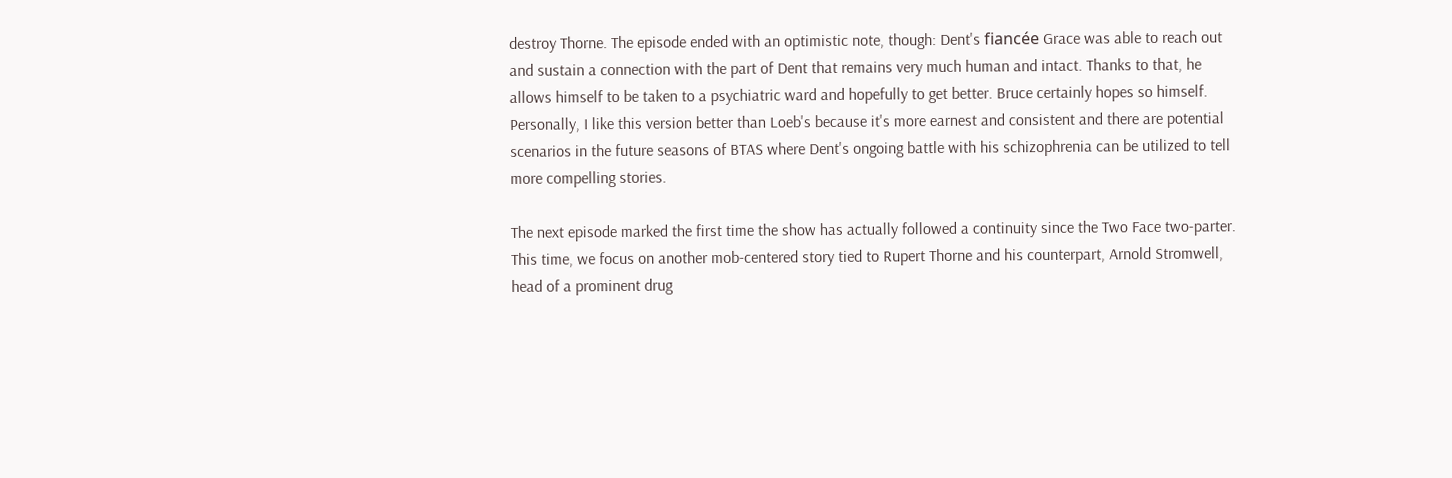destroy Thorne. The episode ended with an optimistic note, though: Dent's fiancée Grace was able to reach out and sustain a connection with the part of Dent that remains very much human and intact. Thanks to that, he allows himself to be taken to a psychiatric ward and hopefully to get better. Bruce certainly hopes so himself. Personally, I like this version better than Loeb's because it's more earnest and consistent and there are potential scenarios in the future seasons of BTAS where Dent's ongoing battle with his schizophrenia can be utilized to tell more compelling stories.

The next episode marked the first time the show has actually followed a continuity since the Two Face two-parter. This time, we focus on another mob-centered story tied to Rupert Thorne and his counterpart, Arnold Stromwell, head of a prominent drug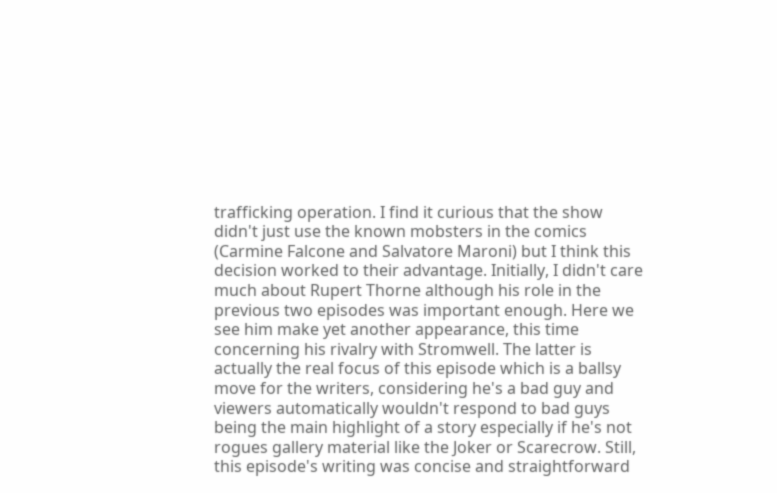trafficking operation. I find it curious that the show didn't just use the known mobsters in the comics (Carmine Falcone and Salvatore Maroni) but I think this decision worked to their advantage. Initially, I didn't care much about Rupert Thorne although his role in the previous two episodes was important enough. Here we see him make yet another appearance, this time concerning his rivalry with Stromwell. The latter is actually the real focus of this episode which is a ballsy move for the writers, considering he's a bad guy and viewers automatically wouldn't respond to bad guys being the main highlight of a story especially if he's not rogues gallery material like the Joker or Scarecrow. Still, this episode's writing was concise and straightforward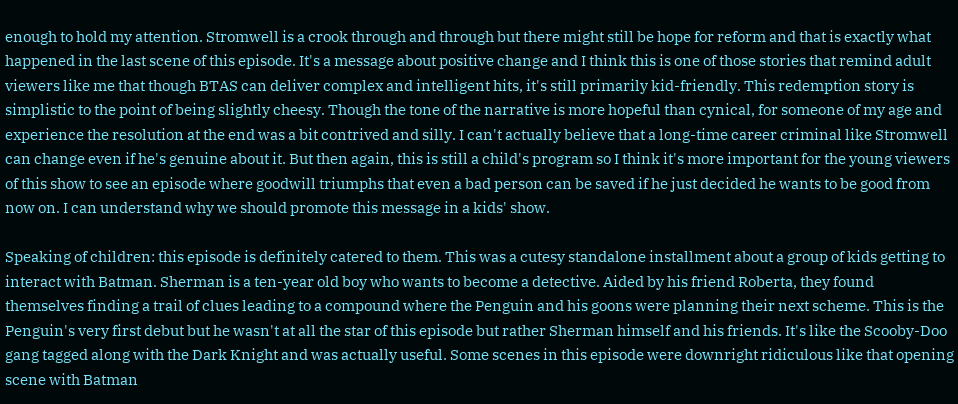enough to hold my attention. Stromwell is a crook through and through but there might still be hope for reform and that is exactly what happened in the last scene of this episode. It's a message about positive change and I think this is one of those stories that remind adult viewers like me that though BTAS can deliver complex and intelligent hits, it's still primarily kid-friendly. This redemption story is simplistic to the point of being slightly cheesy. Though the tone of the narrative is more hopeful than cynical, for someone of my age and experience the resolution at the end was a bit contrived and silly. I can't actually believe that a long-time career criminal like Stromwell can change even if he's genuine about it. But then again, this is still a child's program so I think it's more important for the young viewers of this show to see an episode where goodwill triumphs that even a bad person can be saved if he just decided he wants to be good from now on. I can understand why we should promote this message in a kids' show.

Speaking of children: this episode is definitely catered to them. This was a cutesy standalone installment about a group of kids getting to interact with Batman. Sherman is a ten-year old boy who wants to become a detective. Aided by his friend Roberta, they found themselves finding a trail of clues leading to a compound where the Penguin and his goons were planning their next scheme. This is the Penguin's very first debut but he wasn't at all the star of this episode but rather Sherman himself and his friends. It's like the Scooby-Doo gang tagged along with the Dark Knight and was actually useful. Some scenes in this episode were downright ridiculous like that opening scene with Batman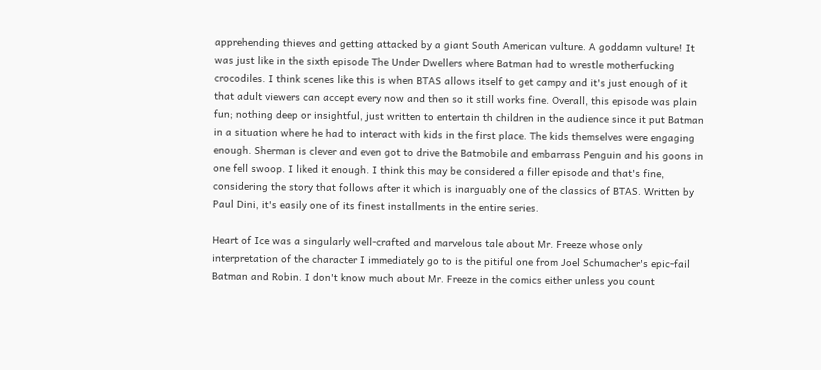apprehending thieves and getting attacked by a giant South American vulture. A goddamn vulture! It was just like in the sixth episode The Under Dwellers where Batman had to wrestle motherfucking crocodiles. I think scenes like this is when BTAS allows itself to get campy and it's just enough of it that adult viewers can accept every now and then so it still works fine. Overall, this episode was plain fun; nothing deep or insightful, just written to entertain th children in the audience since it put Batman in a situation where he had to interact with kids in the first place. The kids themselves were engaging enough. Sherman is clever and even got to drive the Batmobile and embarrass Penguin and his goons in one fell swoop. I liked it enough. I think this may be considered a filler episode and that's fine, considering the story that follows after it which is inarguably one of the classics of BTAS. Written by Paul Dini, it's easily one of its finest installments in the entire series.

Heart of Ice was a singularly well-crafted and marvelous tale about Mr. Freeze whose only interpretation of the character I immediately go to is the pitiful one from Joel Schumacher's epic-fail Batman and Robin. I don't know much about Mr. Freeze in the comics either unless you count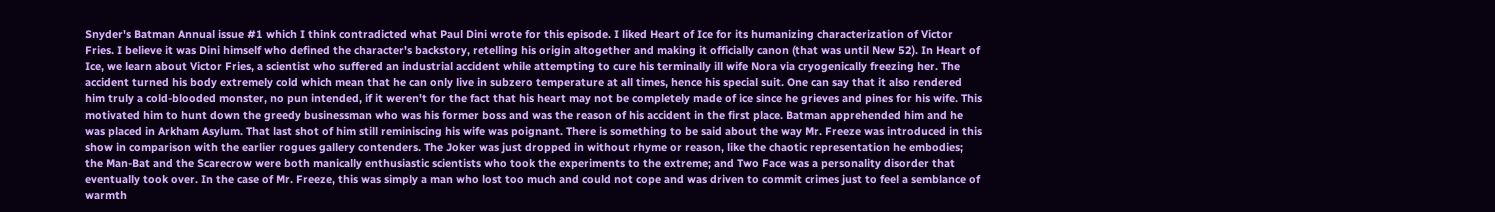Snyder's Batman Annual issue #1 which I think contradicted what Paul Dini wrote for this episode. I liked Heart of Ice for its humanizing characterization of Victor Fries. I believe it was Dini himself who defined the character's backstory, retelling his origin altogether and making it officially canon (that was until New 52). In Heart of Ice, we learn about Victor Fries, a scientist who suffered an industrial accident while attempting to cure his terminally ill wife Nora via cryogenically freezing her. The accident turned his body extremely cold which mean that he can only live in subzero temperature at all times, hence his special suit. One can say that it also rendered him truly a cold-blooded monster, no pun intended, if it weren't for the fact that his heart may not be completely made of ice since he grieves and pines for his wife. This motivated him to hunt down the greedy businessman who was his former boss and was the reason of his accident in the first place. Batman apprehended him and he was placed in Arkham Asylum. That last shot of him still reminiscing his wife was poignant. There is something to be said about the way Mr. Freeze was introduced in this show in comparison with the earlier rogues gallery contenders. The Joker was just dropped in without rhyme or reason, like the chaotic representation he embodies; the Man-Bat and the Scarecrow were both manically enthusiastic scientists who took the experiments to the extreme; and Two Face was a personality disorder that eventually took over. In the case of Mr. Freeze, this was simply a man who lost too much and could not cope and was driven to commit crimes just to feel a semblance of warmth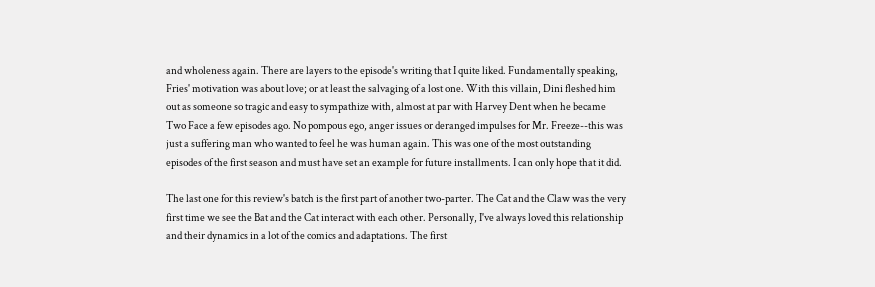and wholeness again. There are layers to the episode's writing that I quite liked. Fundamentally speaking, Fries' motivation was about love; or at least the salvaging of a lost one. With this villain, Dini fleshed him out as someone so tragic and easy to sympathize with, almost at par with Harvey Dent when he became Two Face a few episodes ago. No pompous ego, anger issues or deranged impulses for Mr. Freeze--this was just a suffering man who wanted to feel he was human again. This was one of the most outstanding episodes of the first season and must have set an example for future installments. I can only hope that it did.

The last one for this review's batch is the first part of another two-parter. The Cat and the Claw was the very first time we see the Bat and the Cat interact with each other. Personally, I've always loved this relationship and their dynamics in a lot of the comics and adaptations. The first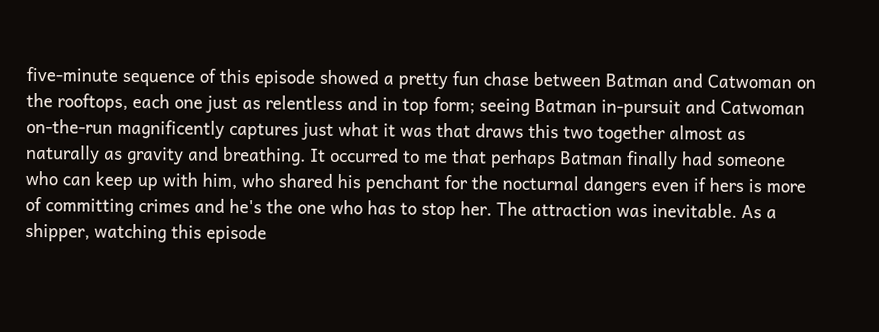five-minute sequence of this episode showed a pretty fun chase between Batman and Catwoman on the rooftops, each one just as relentless and in top form; seeing Batman in-pursuit and Catwoman on-the-run magnificently captures just what it was that draws this two together almost as naturally as gravity and breathing. It occurred to me that perhaps Batman finally had someone who can keep up with him, who shared his penchant for the nocturnal dangers even if hers is more of committing crimes and he's the one who has to stop her. The attraction was inevitable. As a shipper, watching this episode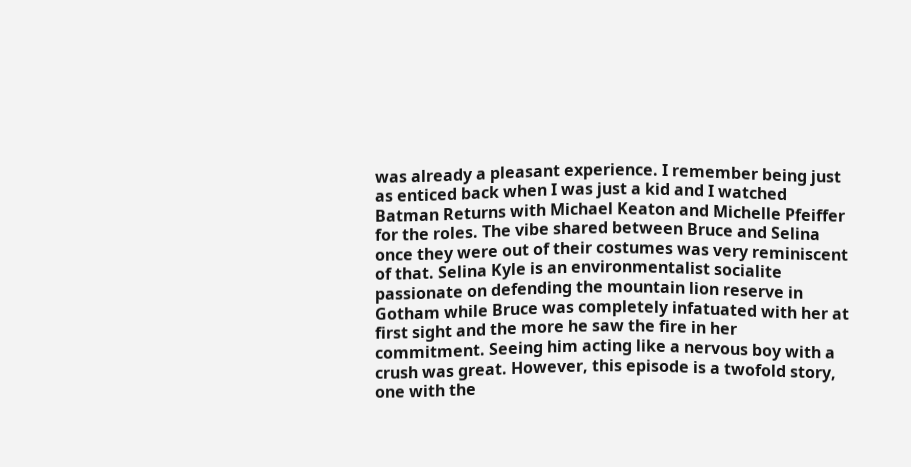was already a pleasant experience. I remember being just as enticed back when I was just a kid and I watched Batman Returns with Michael Keaton and Michelle Pfeiffer for the roles. The vibe shared between Bruce and Selina once they were out of their costumes was very reminiscent of that. Selina Kyle is an environmentalist socialite passionate on defending the mountain lion reserve in Gotham while Bruce was completely infatuated with her at first sight and the more he saw the fire in her commitment. Seeing him acting like a nervous boy with a crush was great. However, this episode is a twofold story, one with the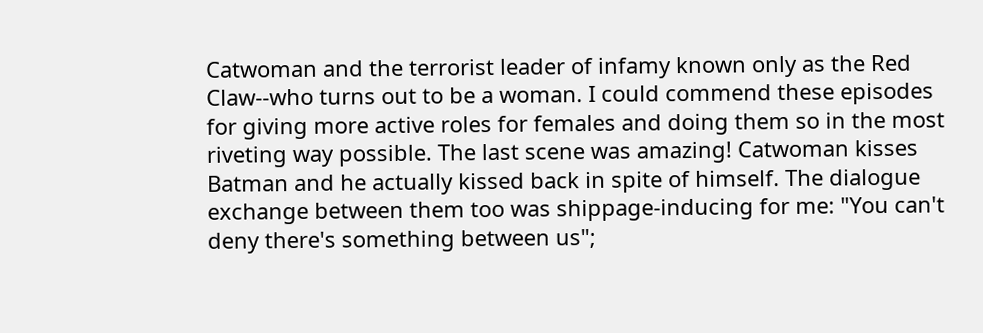Catwoman and the terrorist leader of infamy known only as the Red Claw--who turns out to be a woman. I could commend these episodes for giving more active roles for females and doing them so in the most riveting way possible. The last scene was amazing! Catwoman kisses Batman and he actually kissed back in spite of himself. The dialogue exchange between them too was shippage-inducing for me: "You can't deny there's something between us";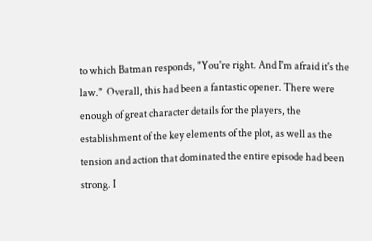to which Batman responds, "You're right. And I'm afraid it's the law."  Overall, this had been a fantastic opener. There were enough of great character details for the players, the establishment of the key elements of the plot, as well as the tension and action that dominated the entire episode had been strong. I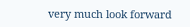very much look forward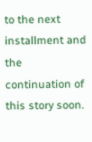to the next installment and the continuation of this story soon.